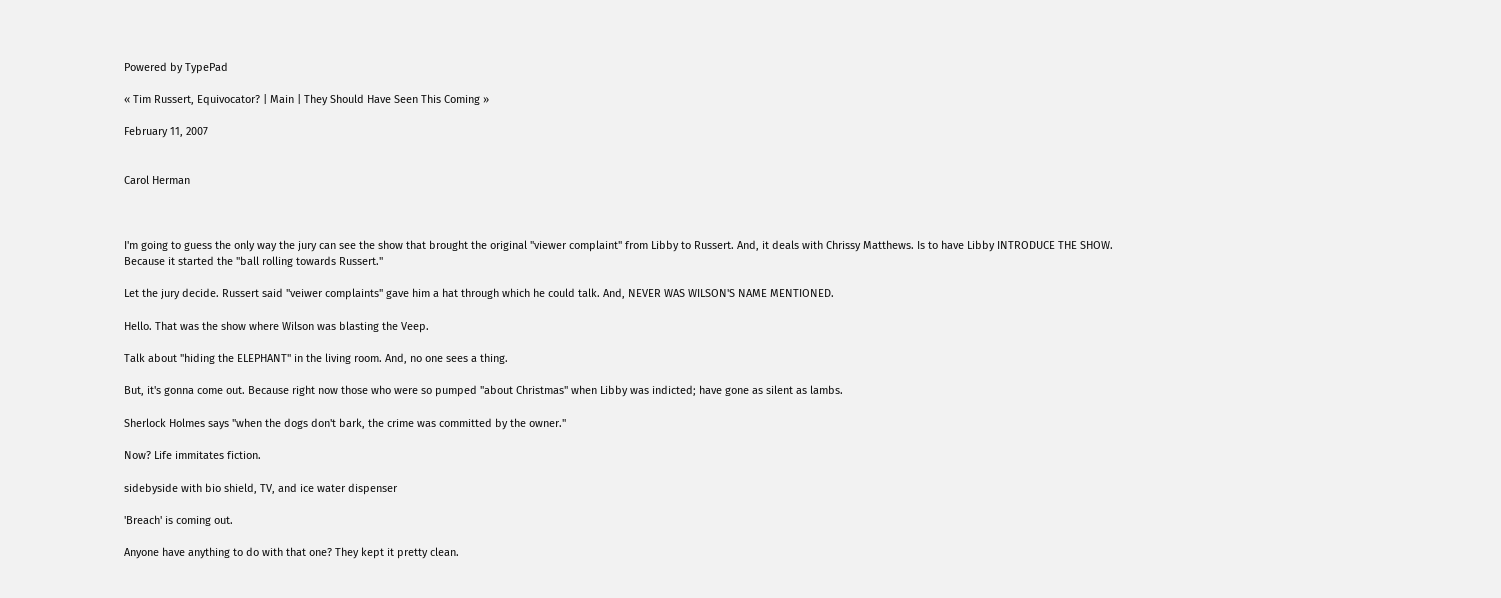Powered by TypePad

« Tim Russert, Equivocator? | Main | They Should Have Seen This Coming »

February 11, 2007


Carol Herman



I'm going to guess the only way the jury can see the show that brought the original "viewer complaint" from Libby to Russert. And, it deals with Chrissy Matthews. Is to have Libby INTRODUCE THE SHOW. Because it started the "ball rolling towards Russert."

Let the jury decide. Russert said "veiwer complaints" gave him a hat through which he could talk. And, NEVER WAS WILSON'S NAME MENTIONED.

Hello. That was the show where Wilson was blasting the Veep.

Talk about "hiding the ELEPHANT" in the living room. And, no one sees a thing.

But, it's gonna come out. Because right now those who were so pumped "about Christmas" when Libby was indicted; have gone as silent as lambs.

Sherlock Holmes says "when the dogs don't bark, the crime was committed by the owner."

Now? Life immitates fiction.

sidebyside with bio shield, TV, and ice water dispenser

'Breach' is coming out.

Anyone have anything to do with that one? They kept it pretty clean.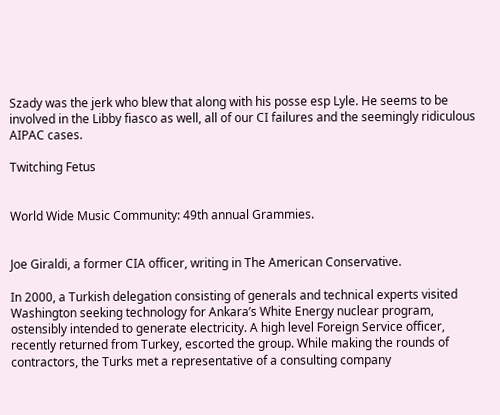Szady was the jerk who blew that along with his posse esp Lyle. He seems to be involved in the Libby fiasco as well, all of our CI failures and the seemingly ridiculous AIPAC cases.

Twitching Fetus


World Wide Music Community: 49th annual Grammies.


Joe Giraldi, a former CIA officer, writing in The American Conservative.

In 2000, a Turkish delegation consisting of generals and technical experts visited Washington seeking technology for Ankara’s White Energy nuclear program, ostensibly intended to generate electricity. A high level Foreign Service officer, recently returned from Turkey, escorted the group. While making the rounds of contractors, the Turks met a representative of a consulting company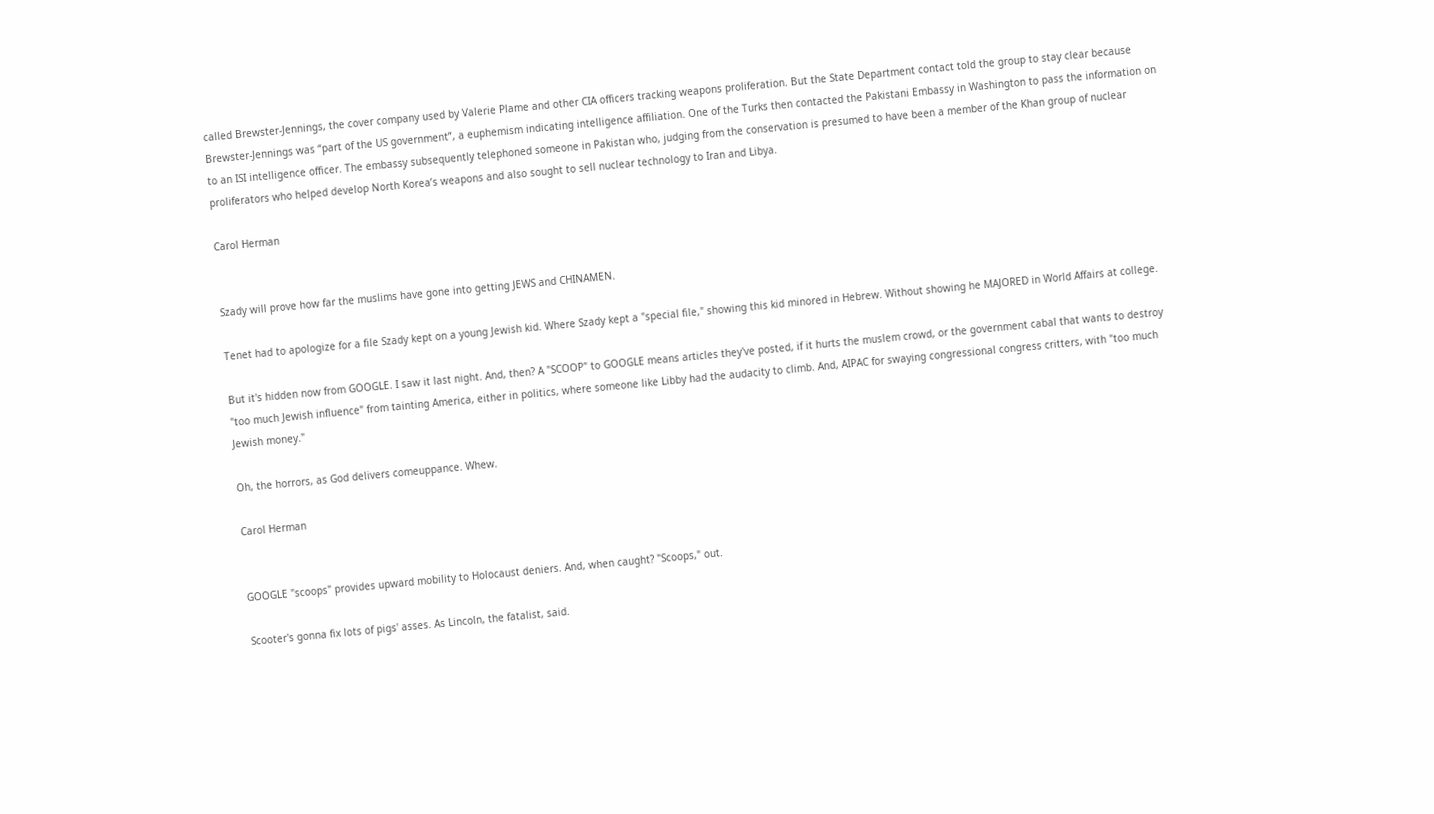called Brewster-Jennings, the cover company used by Valerie Plame and other CIA officers tracking weapons proliferation. But the State Department contact told the group to stay clear because Brewster-Jennings was “part of the US government”, a euphemism indicating intelligence affiliation. One of the Turks then contacted the Pakistani Embassy in Washington to pass the information on to an ISI intelligence officer. The embassy subsequently telephoned someone in Pakistan who, judging from the conservation is presumed to have been a member of the Khan group of nuclear proliferators who helped develop North Korea’s weapons and also sought to sell nuclear technology to Iran and Libya.

Carol Herman


Szady will prove how far the muslims have gone into getting JEWS and CHINAMEN.

Tenet had to apologize for a file Szady kept on a young Jewish kid. Where Szady kept a "special file," showing this kid minored in Hebrew. Without showing he MAJORED in World Affairs at college.

But it's hidden now from GOOGLE. I saw it last night. And, then? A "SCOOP" to GOOGLE means articles they've posted, if it hurts the muslem crowd, or the government cabal that wants to destroy "too much Jewish influence" from tainting America, either in politics, where someone like Libby had the audacity to climb. And, AIPAC for swaying congressional congress critters, with "too much Jewish money."

Oh, the horrors, as God delivers comeuppance. Whew.

Carol Herman


GOOGLE "scoops" provides upward mobility to Holocaust deniers. And, when caught? "Scoops," out.

Scooter's gonna fix lots of pigs' asses. As Lincoln, the fatalist, said.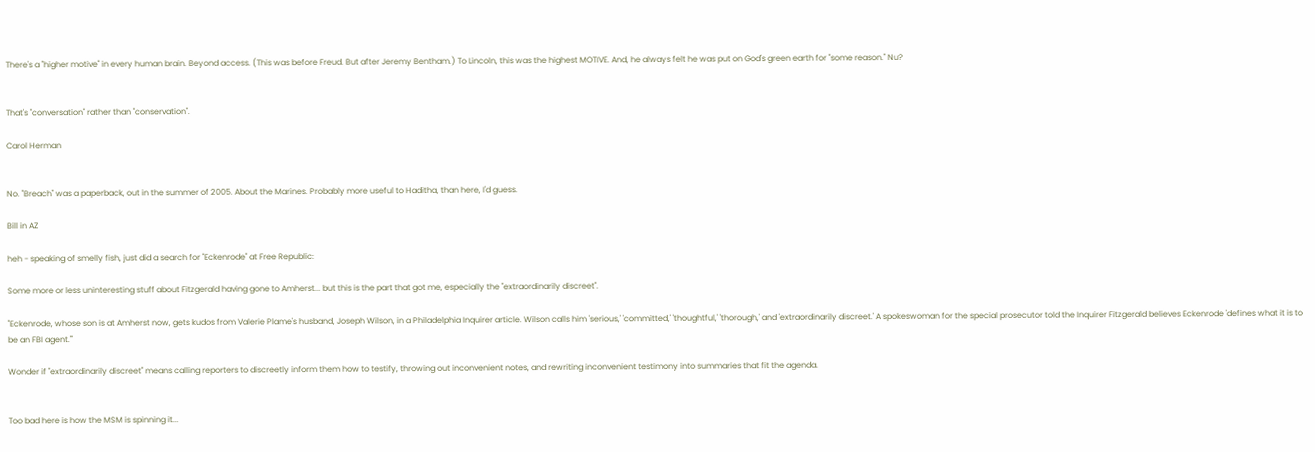There's a "higher motive" in every human brain. Beyond access. (This was before Freud. But after Jeremy Bentham.) To Lincoln, this was the highest MOTIVE. And, he always felt he was put on God's green earth for "some reason." Nu?


That's "conversation" rather than "conservation".

Carol Herman


No. "Breach" was a paperback, out in the summer of 2005. About the Marines. Probably more useful to Haditha, than here, I'd guess.

Bill in AZ

heh - speaking of smelly fish, just did a search for "Eckenrode" at Free Republic:

Some more or less uninteresting stuff about Fitzgerald having gone to Amherst... but this is the part that got me, especially the "extraordinarily discreet".

"Eckenrode, whose son is at Amherst now, gets kudos from Valerie Plame's husband, Joseph Wilson, in a Philadelphia Inquirer article. Wilson calls him 'serious,' 'committed,' 'thoughtful,' 'thorough,' and 'extraordinarily discreet.' A spokeswoman for the special prosecutor told the Inquirer Fitzgerald believes Eckenrode 'defines what it is to be an FBI agent.'"

Wonder if "extraordinarily discreet" means calling reporters to discreetly inform them how to testify, throwing out inconvenient notes, and rewriting inconvenient testimony into summaries that fit the agenda.


Too bad here is how the MSM is spinning it...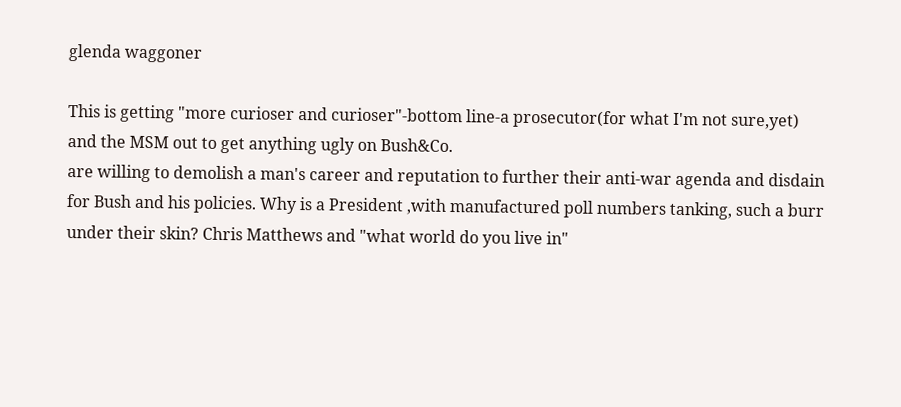glenda waggoner

This is getting "more curioser and curioser"-bottom line-a prosecutor(for what I'm not sure,yet)
and the MSM out to get anything ugly on Bush&Co.
are willing to demolish a man's career and reputation to further their anti-war agenda and disdain for Bush and his policies. Why is a President ,with manufactured poll numbers tanking, such a burr under their skin? Chris Matthews and "what world do you live in"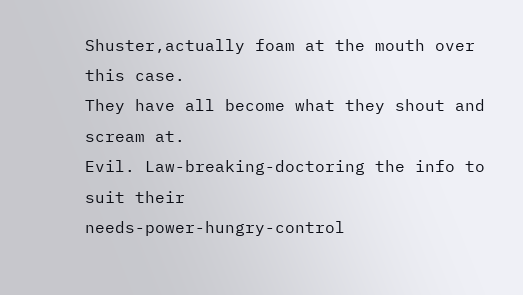Shuster,actually foam at the mouth over this case.
They have all become what they shout and scream at.
Evil. Law-breaking-doctoring the info to suit their
needs-power-hungry-control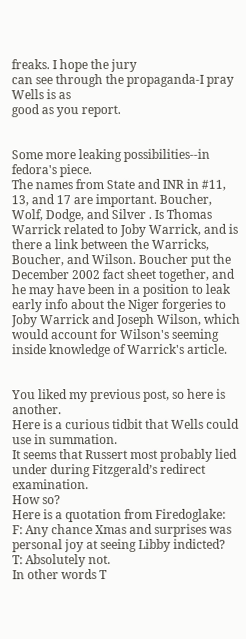freaks. I hope the jury
can see through the propaganda-I pray Wells is as
good as you report.


Some more leaking possibilities--in fedora's piece.
The names from State and INR in #11, 13, and 17 are important. Boucher, Wolf, Dodge, and Silver . Is Thomas Warrick related to Joby Warrick, and is there a link between the Warricks, Boucher, and Wilson. Boucher put the December 2002 fact sheet together, and he may have been in a position to leak early info about the Niger forgeries to Joby Warrick and Joseph Wilson, which would account for Wilson's seeming inside knowledge of Warrick's article.


You liked my previous post, so here is another.
Here is a curious tidbit that Wells could use in summation.
It seems that Russert most probably lied under during Fitzgerald’s redirect examination.
How so?
Here is a quotation from Firedoglake:
F: Any chance Xmas and surprises was personal joy at seeing Libby indicted?
T: Absolutely not.
In other words T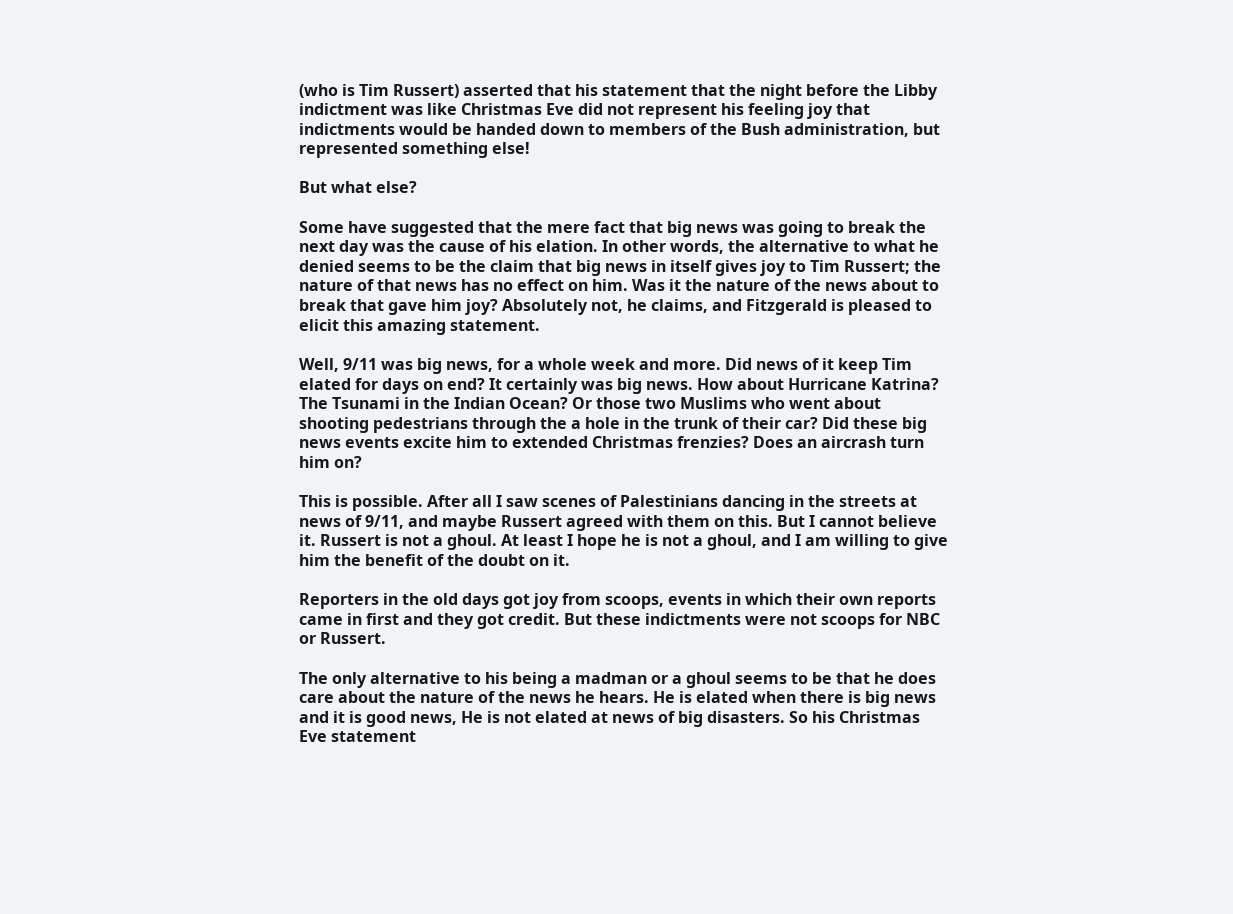(who is Tim Russert) asserted that his statement that the night before the Libby indictment was like Christmas Eve did not represent his feeling joy that indictments would be handed down to members of the Bush administration, but represented something else!

But what else?

Some have suggested that the mere fact that big news was going to break the next day was the cause of his elation. In other words, the alternative to what he denied seems to be the claim that big news in itself gives joy to Tim Russert; the nature of that news has no effect on him. Was it the nature of the news about to break that gave him joy? Absolutely not, he claims, and Fitzgerald is pleased to elicit this amazing statement.

Well, 9/11 was big news, for a whole week and more. Did news of it keep Tim elated for days on end? It certainly was big news. How about Hurricane Katrina? The Tsunami in the Indian Ocean? Or those two Muslims who went about shooting pedestrians through the a hole in the trunk of their car? Did these big news events excite him to extended Christmas frenzies? Does an aircrash turn him on?

This is possible. After all I saw scenes of Palestinians dancing in the streets at news of 9/11, and maybe Russert agreed with them on this. But I cannot believe it. Russert is not a ghoul. At least I hope he is not a ghoul, and I am willing to give him the benefit of the doubt on it.

Reporters in the old days got joy from scoops, events in which their own reports came in first and they got credit. But these indictments were not scoops for NBC or Russert.

The only alternative to his being a madman or a ghoul seems to be that he does care about the nature of the news he hears. He is elated when there is big news and it is good news, He is not elated at news of big disasters. So his Christmas Eve statement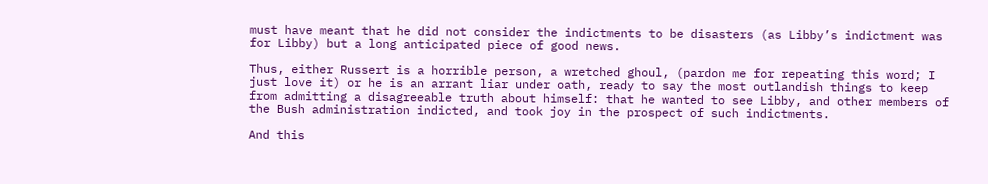must have meant that he did not consider the indictments to be disasters (as Libby’s indictment was for Libby) but a long anticipated piece of good news.

Thus, either Russert is a horrible person, a wretched ghoul, (pardon me for repeating this word; I just love it) or he is an arrant liar under oath, ready to say the most outlandish things to keep from admitting a disagreeable truth about himself: that he wanted to see Libby, and other members of the Bush administration indicted, and took joy in the prospect of such indictments.

And this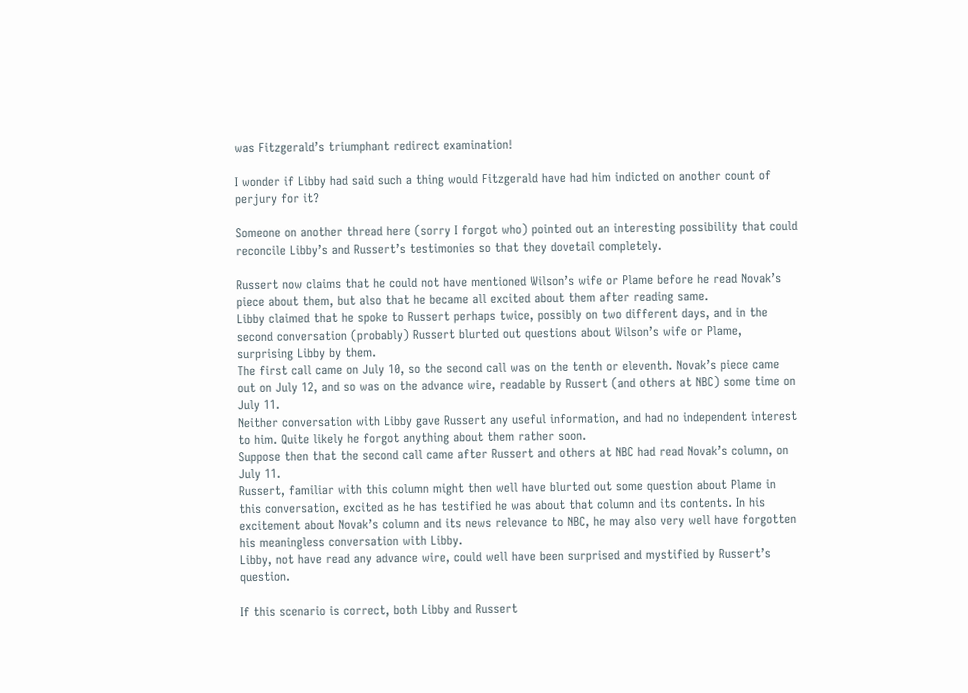was Fitzgerald’s triumphant redirect examination!

I wonder if Libby had said such a thing would Fitzgerald have had him indicted on another count of perjury for it?

Someone on another thread here (sorry I forgot who) pointed out an interesting possibility that could reconcile Libby’s and Russert’s testimonies so that they dovetail completely.

Russert now claims that he could not have mentioned Wilson’s wife or Plame before he read Novak’s piece about them, but also that he became all excited about them after reading same.
Libby claimed that he spoke to Russert perhaps twice, possibly on two different days, and in the second conversation (probably) Russert blurted out questions about Wilson’s wife or Plame, surprising Libby by them.
The first call came on July 10, so the second call was on the tenth or eleventh. Novak’s piece came out on July 12, and so was on the advance wire, readable by Russert (and others at NBC) some time on July 11.
Neither conversation with Libby gave Russert any useful information, and had no independent interest to him. Quite likely he forgot anything about them rather soon.
Suppose then that the second call came after Russert and others at NBC had read Novak’s column, on July 11.
Russert, familiar with this column might then well have blurted out some question about Plame in this conversation, excited as he has testified he was about that column and its contents. In his excitement about Novak’s column and its news relevance to NBC, he may also very well have forgotten his meaningless conversation with Libby.
Libby, not have read any advance wire, could well have been surprised and mystified by Russert’s question.

If this scenario is correct, both Libby and Russert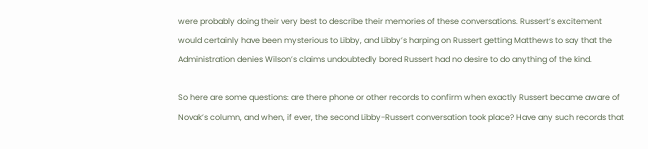were probably doing their very best to describe their memories of these conversations. Russert’s excitement would certainly have been mysterious to Libby, and Libby’s harping on Russert getting Matthews to say that the Administration denies Wilson’s claims undoubtedly bored Russert had no desire to do anything of the kind.

So here are some questions: are there phone or other records to confirm when exactly Russert became aware of Novak’s column, and when, if ever, the second Libby-Russert conversation took place? Have any such records that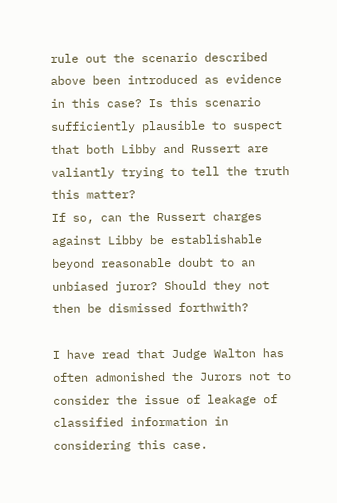rule out the scenario described above been introduced as evidence in this case? Is this scenario sufficiently plausible to suspect that both Libby and Russert are valiantly trying to tell the truth this matter?
If so, can the Russert charges against Libby be establishable beyond reasonable doubt to an unbiased juror? Should they not then be dismissed forthwith?

I have read that Judge Walton has often admonished the Jurors not to consider the issue of leakage of classified information in considering this case.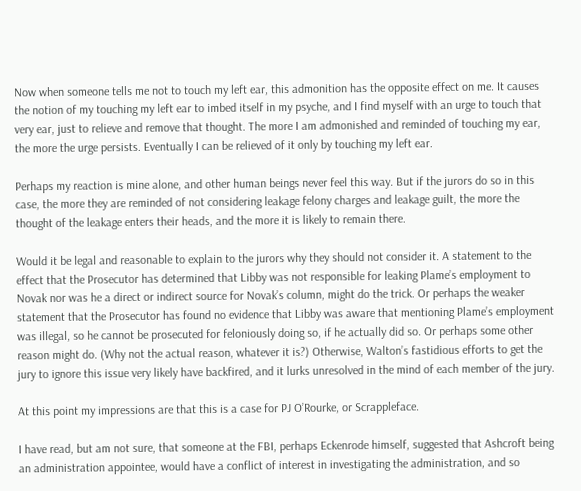Now when someone tells me not to touch my left ear, this admonition has the opposite effect on me. It causes the notion of my touching my left ear to imbed itself in my psyche, and I find myself with an urge to touch that very ear, just to relieve and remove that thought. The more I am admonished and reminded of touching my ear, the more the urge persists. Eventually I can be relieved of it only by touching my left ear.

Perhaps my reaction is mine alone, and other human beings never feel this way. But if the jurors do so in this case, the more they are reminded of not considering leakage felony charges and leakage guilt, the more the thought of the leakage enters their heads, and the more it is likely to remain there.

Would it be legal and reasonable to explain to the jurors why they should not consider it. A statement to the effect that the Prosecutor has determined that Libby was not responsible for leaking Plame’s employment to Novak nor was he a direct or indirect source for Novak’s column, might do the trick. Or perhaps the weaker statement that the Prosecutor has found no evidence that Libby was aware that mentioning Plame’s employment was illegal, so he cannot be prosecuted for feloniously doing so, if he actually did so. Or perhaps some other reason might do. (Why not the actual reason, whatever it is?) Otherwise, Walton’s fastidious efforts to get the jury to ignore this issue very likely have backfired, and it lurks unresolved in the mind of each member of the jury.

At this point my impressions are that this is a case for PJ O’Rourke, or Scrappleface.

I have read, but am not sure, that someone at the FBI, perhaps Eckenrode himself, suggested that Ashcroft being an administration appointee, would have a conflict of interest in investigating the administration, and so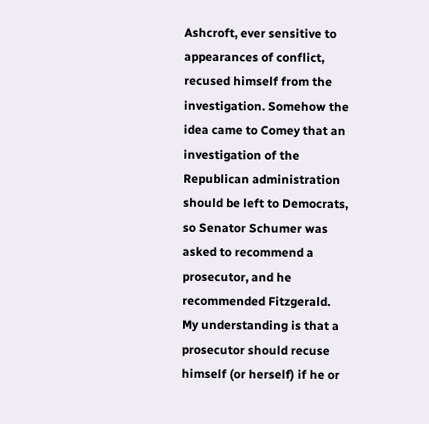Ashcroft, ever sensitive to appearances of conflict, recused himself from the investigation. Somehow the idea came to Comey that an investigation of the Republican administration should be left to Democrats, so Senator Schumer was asked to recommend a prosecutor, and he recommended Fitzgerald.
My understanding is that a prosecutor should recuse himself (or herself) if he or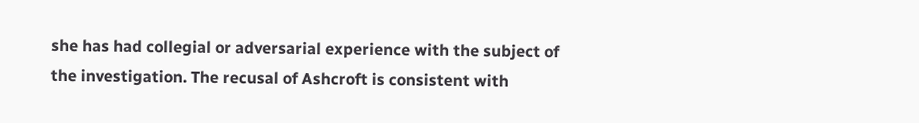she has had collegial or adversarial experience with the subject of the investigation. The recusal of Ashcroft is consistent with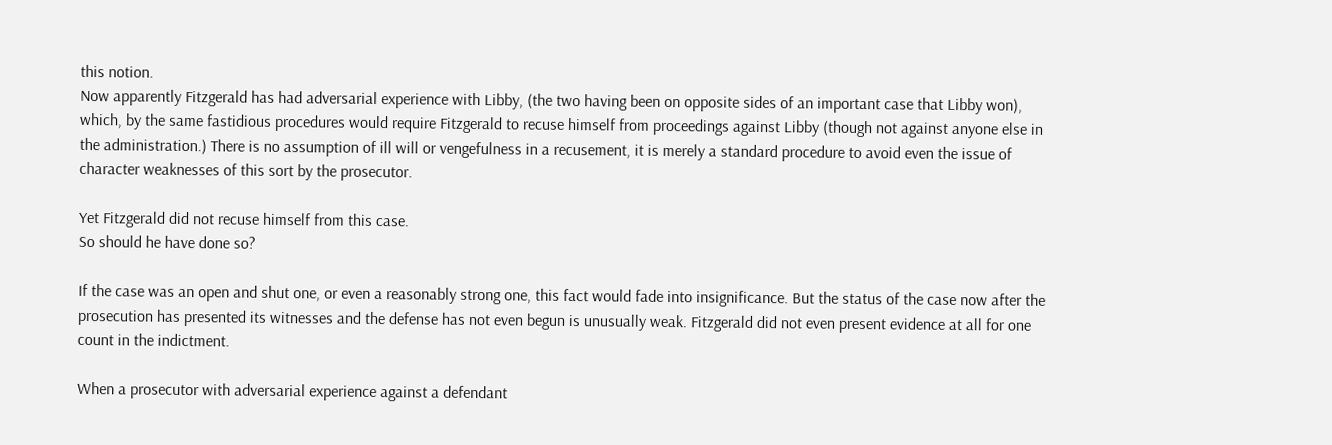this notion.
Now apparently Fitzgerald has had adversarial experience with Libby, (the two having been on opposite sides of an important case that Libby won), which, by the same fastidious procedures would require Fitzgerald to recuse himself from proceedings against Libby (though not against anyone else in the administration.) There is no assumption of ill will or vengefulness in a recusement, it is merely a standard procedure to avoid even the issue of character weaknesses of this sort by the prosecutor.

Yet Fitzgerald did not recuse himself from this case.
So should he have done so?

If the case was an open and shut one, or even a reasonably strong one, this fact would fade into insignificance. But the status of the case now after the prosecution has presented its witnesses and the defense has not even begun is unusually weak. Fitzgerald did not even present evidence at all for one count in the indictment.

When a prosecutor with adversarial experience against a defendant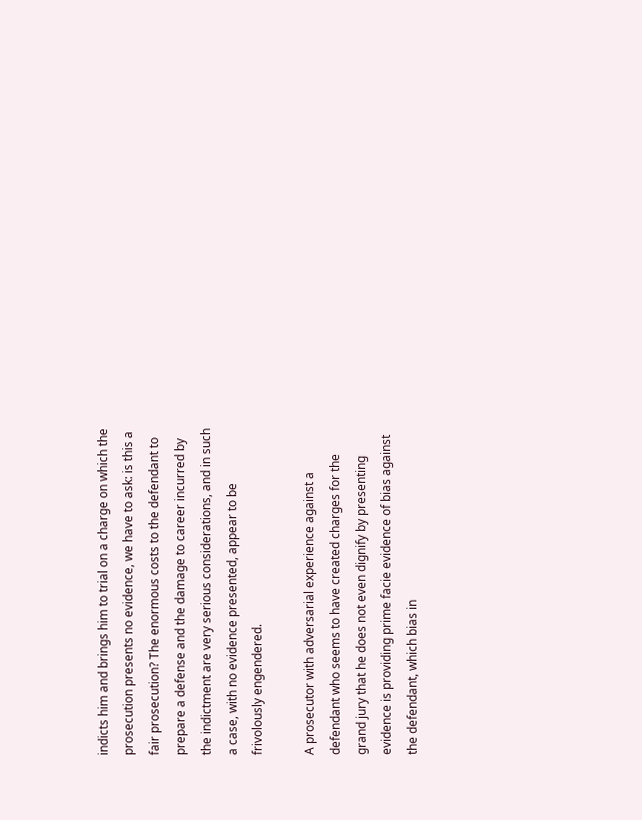indicts him and brings him to trial on a charge on which the prosecution presents no evidence, we have to ask: is this a fair prosecution? The enormous costs to the defendant to prepare a defense and the damage to career incurred by the indictment are very serious considerations, and in such a case, with no evidence presented, appear to be frivolously engendered.

A prosecutor with adversarial experience against a defendant who seems to have created charges for the grand jury that he does not even dignify by presenting evidence is providing prime facie evidence of bias against the defendant, which bias in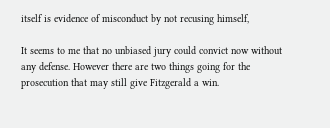itself is evidence of misconduct by not recusing himself,

It seems to me that no unbiased jury could convict now without any defense. However there are two things going for the prosecution that may still give Fitzgerald a win.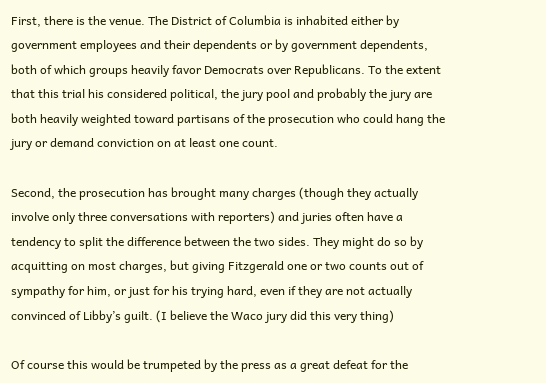First, there is the venue. The District of Columbia is inhabited either by government employees and their dependents or by government dependents, both of which groups heavily favor Democrats over Republicans. To the extent that this trial his considered political, the jury pool and probably the jury are both heavily weighted toward partisans of the prosecution who could hang the jury or demand conviction on at least one count.

Second, the prosecution has brought many charges (though they actually involve only three conversations with reporters) and juries often have a tendency to split the difference between the two sides. They might do so by acquitting on most charges, but giving Fitzgerald one or two counts out of sympathy for him, or just for his trying hard, even if they are not actually convinced of Libby’s guilt. (I believe the Waco jury did this very thing)

Of course this would be trumpeted by the press as a great defeat for the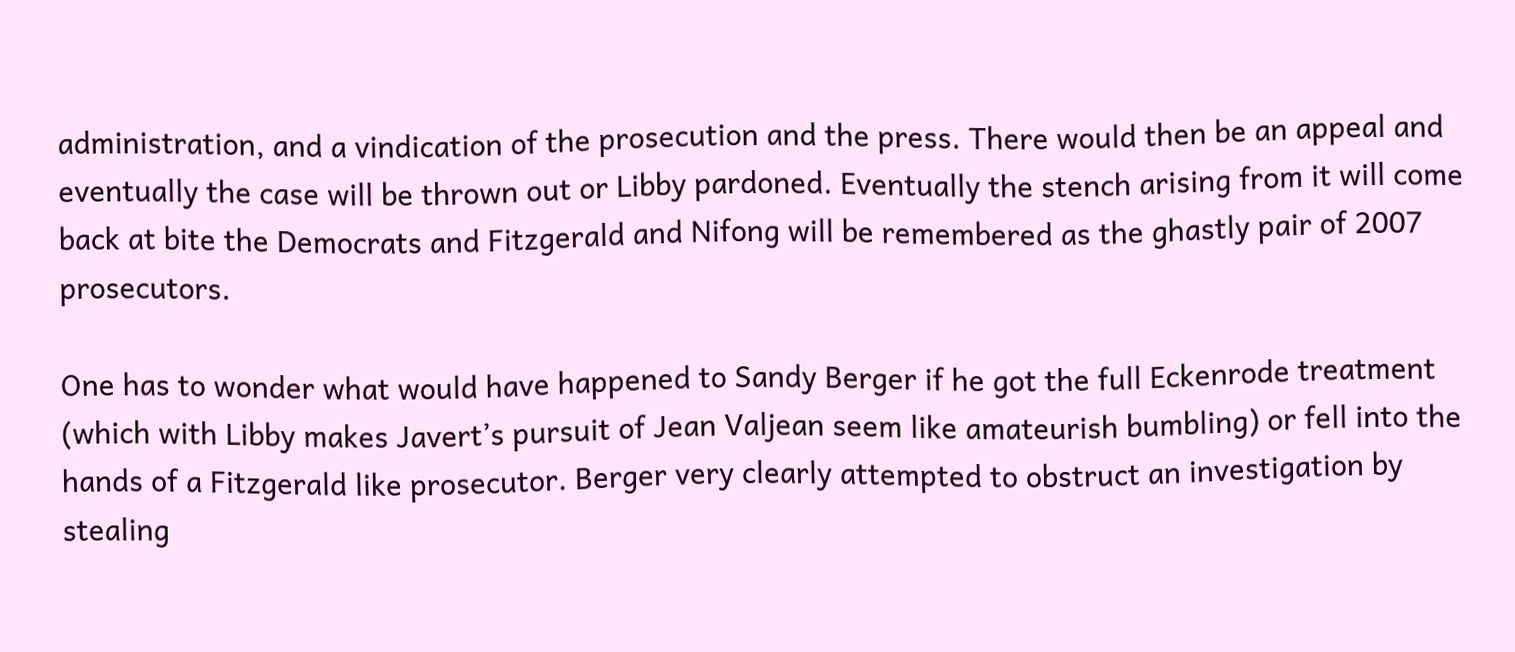administration, and a vindication of the prosecution and the press. There would then be an appeal and eventually the case will be thrown out or Libby pardoned. Eventually the stench arising from it will come back at bite the Democrats and Fitzgerald and Nifong will be remembered as the ghastly pair of 2007 prosecutors.

One has to wonder what would have happened to Sandy Berger if he got the full Eckenrode treatment (which with Libby makes Javert’s pursuit of Jean Valjean seem like amateurish bumbling) or fell into the hands of a Fitzgerald like prosecutor. Berger very clearly attempted to obstruct an investigation by stealing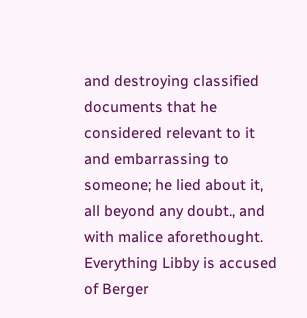and destroying classified documents that he considered relevant to it and embarrassing to someone; he lied about it, all beyond any doubt., and with malice aforethought. Everything Libby is accused of Berger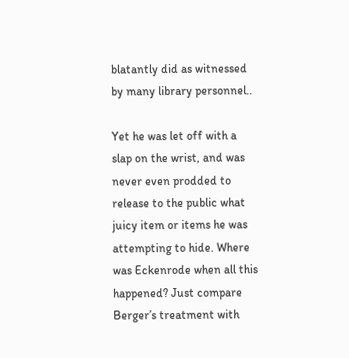blatantly did as witnessed by many library personnel..

Yet he was let off with a slap on the wrist, and was never even prodded to release to the public what juicy item or items he was attempting to hide. Where was Eckenrode when all this happened? Just compare Berger’s treatment with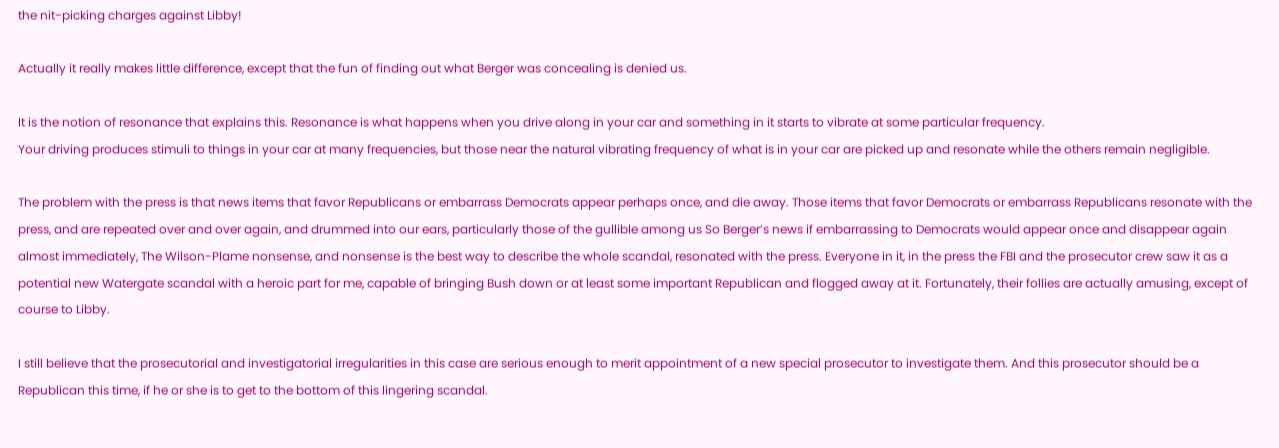the nit-picking charges against Libby!

Actually it really makes little difference, except that the fun of finding out what Berger was concealing is denied us.

It is the notion of resonance that explains this. Resonance is what happens when you drive along in your car and something in it starts to vibrate at some particular frequency.
Your driving produces stimuli to things in your car at many frequencies, but those near the natural vibrating frequency of what is in your car are picked up and resonate while the others remain negligible.

The problem with the press is that news items that favor Republicans or embarrass Democrats appear perhaps once, and die away. Those items that favor Democrats or embarrass Republicans resonate with the press, and are repeated over and over again, and drummed into our ears, particularly those of the gullible among us So Berger’s news if embarrassing to Democrats would appear once and disappear again almost immediately, The Wilson-Plame nonsense, and nonsense is the best way to describe the whole scandal, resonated with the press. Everyone in it, in the press the FBI and the prosecutor crew saw it as a potential new Watergate scandal with a heroic part for me, capable of bringing Bush down or at least some important Republican and flogged away at it. Fortunately, their follies are actually amusing, except of course to Libby.

I still believe that the prosecutorial and investigatorial irregularities in this case are serious enough to merit appointment of a new special prosecutor to investigate them. And this prosecutor should be a Republican this time, if he or she is to get to the bottom of this lingering scandal.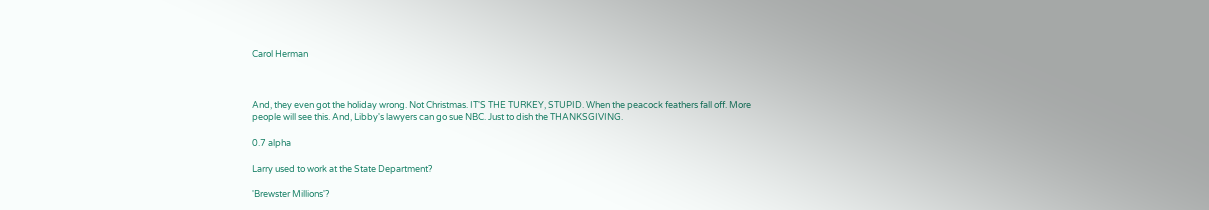Carol Herman



And, they even got the holiday wrong. Not Christmas. IT'S THE TURKEY, STUPID. When the peacock feathers fall off. More people will see this. And, Libby's lawyers can go sue NBC. Just to dish the THANKSGIVING.

0.7 alpha

Larry used to work at the State Department?

'Brewster Millions'?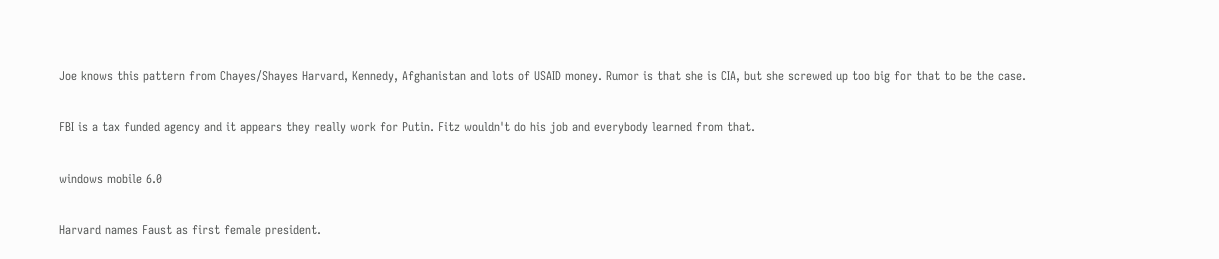Joe knows this pattern from Chayes/Shayes Harvard, Kennedy, Afghanistan and lots of USAID money. Rumor is that she is CIA, but she screwed up too big for that to be the case.

FBI is a tax funded agency and it appears they really work for Putin. Fitz wouldn't do his job and everybody learned from that.

windows mobile 6.0

Harvard names Faust as first female president.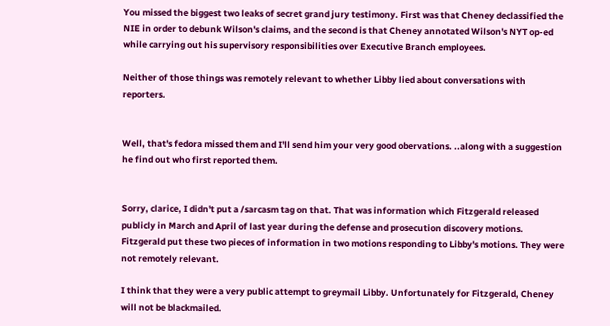You missed the biggest two leaks of secret grand jury testimony. First was that Cheney declassified the NIE in order to debunk Wilson's claims, and the second is that Cheney annotated Wilson's NYT op-ed while carrying out his supervisory responsibilities over Executive Branch employees.

Neither of those things was remotely relevant to whether Libby lied about conversations with reporters.


Well, that's fedora missed them and I'll send him your very good obervations. ..along with a suggestion he find out who first reported them.


Sorry, clarice, I didn't put a /sarcasm tag on that. That was information which Fitzgerald released publicly in March and April of last year during the defense and prosecution discovery motions. Fitzgerald put these two pieces of information in two motions responding to Libby's motions. They were not remotely relevant.

I think that they were a very public attempt to greymail Libby. Unfortunately for Fitzgerald, Cheney will not be blackmailed.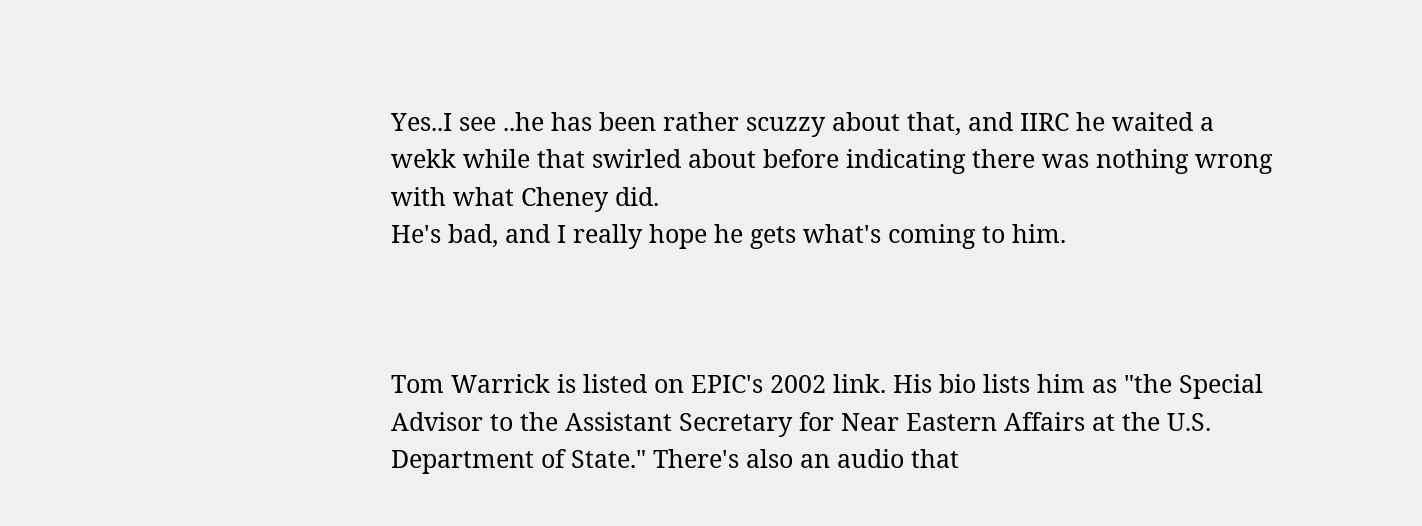Yes..I see ..he has been rather scuzzy about that, and IIRC he waited a wekk while that swirled about before indicating there was nothing wrong with what Cheney did.
He's bad, and I really hope he gets what's coming to him.



Tom Warrick is listed on EPIC's 2002 link. His bio lists him as "the Special Advisor to the Assistant Secretary for Near Eastern Affairs at the U.S. Department of State." There's also an audio that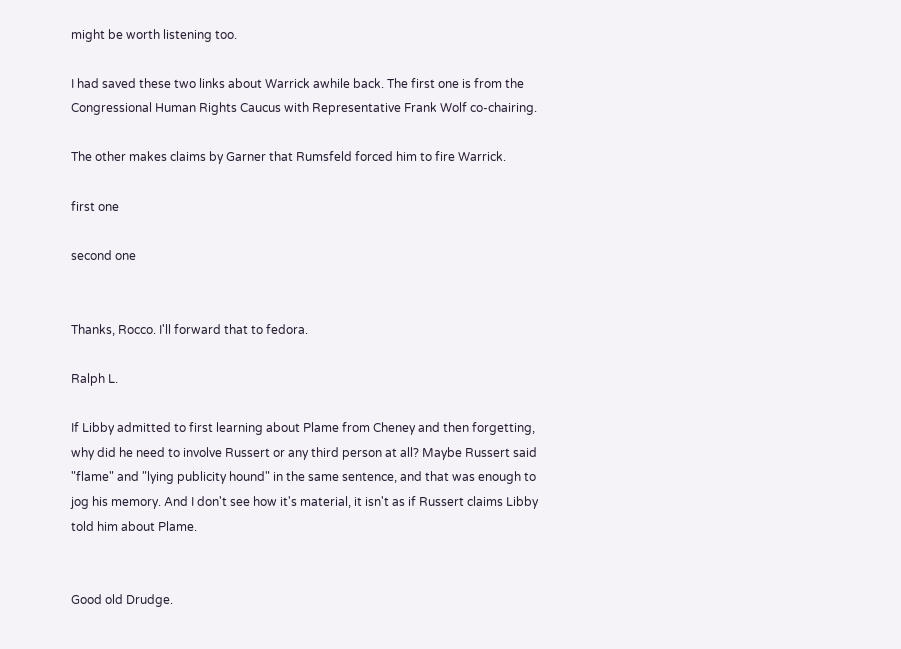might be worth listening too.

I had saved these two links about Warrick awhile back. The first one is from the Congressional Human Rights Caucus with Representative Frank Wolf co-chairing.

The other makes claims by Garner that Rumsfeld forced him to fire Warrick.

first one

second one


Thanks, Rocco. I'll forward that to fedora.

Ralph L.

If Libby admitted to first learning about Plame from Cheney and then forgetting, why did he need to involve Russert or any third person at all? Maybe Russert said "flame" and "lying publicity hound" in the same sentence, and that was enough to jog his memory. And I don't see how it's material, it isn't as if Russert claims Libby told him about Plame.


Good old Drudge.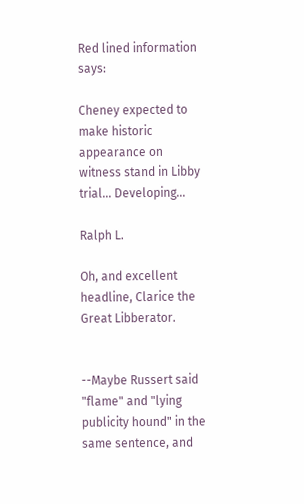Red lined information says:

Cheney expected to make historic appearance on witness stand in Libby trial... Developing...

Ralph L.

Oh, and excellent headline, Clarice the Great Libberator.


--Maybe Russert said "flame" and "lying publicity hound" in the same sentence, and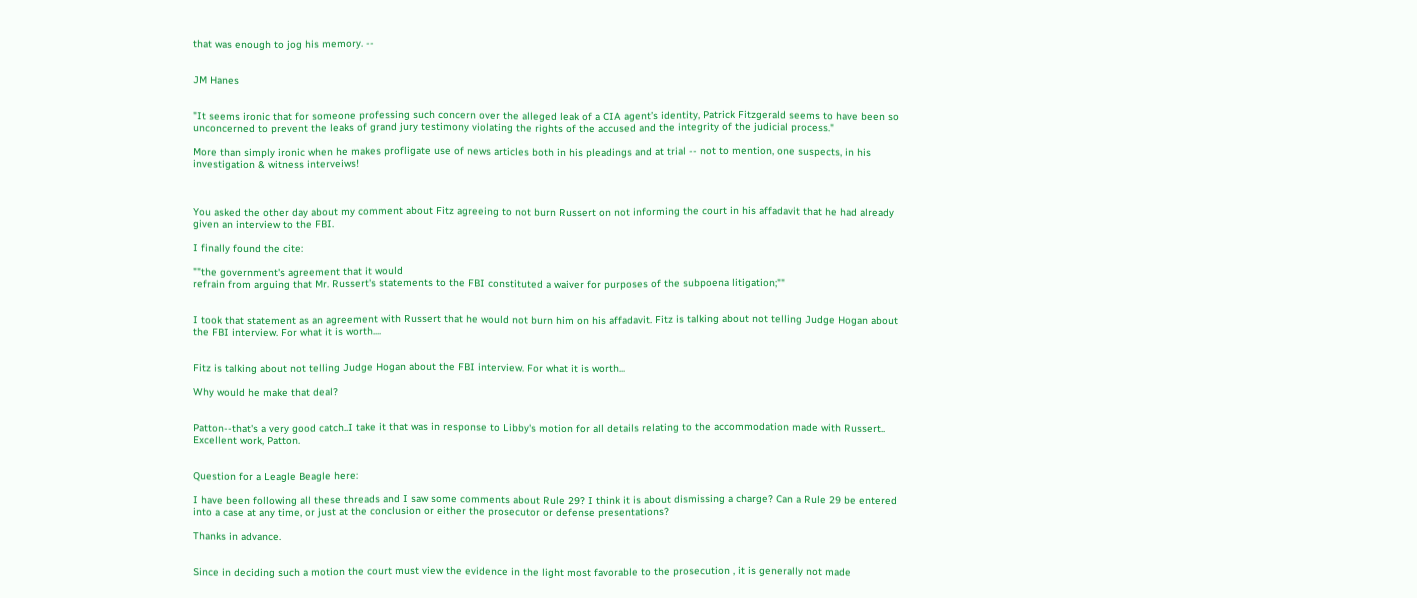that was enough to jog his memory. --


JM Hanes


"It seems ironic that for someone professing such concern over the alleged leak of a CIA agent’s identity, Patrick Fitzgerald seems to have been so unconcerned to prevent the leaks of grand jury testimony violating the rights of the accused and the integrity of the judicial process."

More than simply ironic when he makes profligate use of news articles both in his pleadings and at trial -- not to mention, one suspects, in his investigation & witness interveiws!



You asked the other day about my comment about Fitz agreeing to not burn Russert on not informing the court in his affadavit that he had already given an interview to the FBI.

I finally found the cite:

""the government's agreement that it would
refrain from arguing that Mr. Russert's statements to the FBI constituted a waiver for purposes of the subpoena litigation;""


I took that statement as an agreement with Russert that he would not burn him on his affadavit. Fitz is talking about not telling Judge Hogan about the FBI interview. For what it is worth....


Fitz is talking about not telling Judge Hogan about the FBI interview. For what it is worth...

Why would he make that deal?


Patton--that's a very good catch..I take it that was in response to Libby's motion for all details relating to the accommodation made with Russert.. Excellent work, Patton.


Question for a Leagle Beagle here:

I have been following all these threads and I saw some comments about Rule 29? I think it is about dismissing a charge? Can a Rule 29 be entered into a case at any time, or just at the conclusion or either the prosecutor or defense presentations?

Thanks in advance.


Since in deciding such a motion the court must view the evidence in the light most favorable to the prosecution , it is generally not made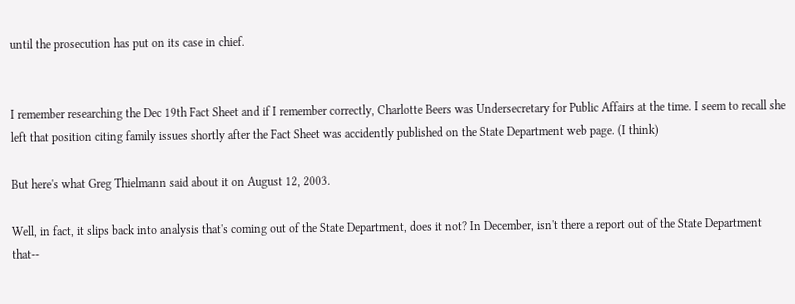until the prosecution has put on its case in chief.


I remember researching the Dec 19th Fact Sheet and if I remember correctly, Charlotte Beers was Undersecretary for Public Affairs at the time. I seem to recall she left that position citing family issues shortly after the Fact Sheet was accidently published on the State Department web page. (I think)

But here's what Greg Thielmann said about it on August 12, 2003.

Well, in fact, it slips back into analysis that's coming out of the State Department, does it not? In December, isn't there a report out of the State Department that--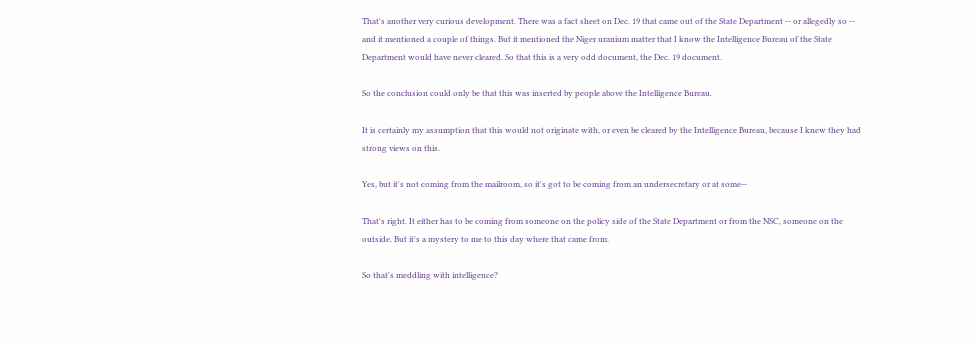That's another very curious development. There was a fact sheet on Dec. 19 that came out of the State Department -- or allegedly so -- and it mentioned a couple of things. But it mentioned the Niger uranium matter that I know the Intelligence Bureau of the State Department would have never cleared. So that this is a very odd document, the Dec. 19 document.

So the conclusion could only be that this was inserted by people above the Intelligence Bureau.

It is certainly my assumption that this would not originate with, or even be cleared by the Intelligence Bureau, because I knew they had strong views on this.

Yes, but it's not coming from the mailroom, so it's got to be coming from an undersecretary or at some--

That's right. It either has to be coming from someone on the policy side of the State Department or from the NSC, someone on the outside. But it's a mystery to me to this day where that came from.

So that's meddling with intelligence?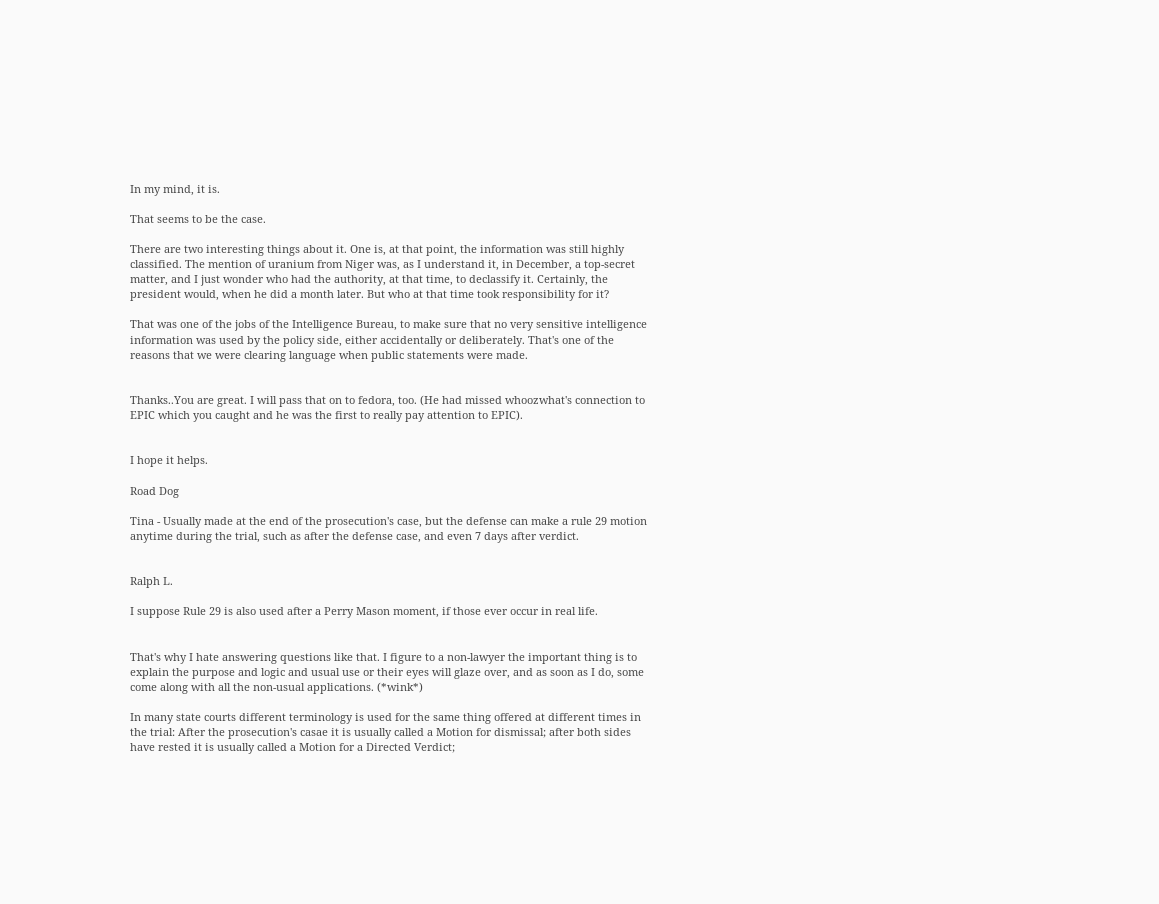In my mind, it is.

That seems to be the case.

There are two interesting things about it. One is, at that point, the information was still highly classified. The mention of uranium from Niger was, as I understand it, in December, a top-secret matter, and I just wonder who had the authority, at that time, to declassify it. Certainly, the president would, when he did a month later. But who at that time took responsibility for it?

That was one of the jobs of the Intelligence Bureau, to make sure that no very sensitive intelligence information was used by the policy side, either accidentally or deliberately. That's one of the reasons that we were clearing language when public statements were made.


Thanks..You are great. I will pass that on to fedora, too. (He had missed whoozwhat's connection to EPIC which you caught and he was the first to really pay attention to EPIC).


I hope it helps.

Road Dog

Tina - Usually made at the end of the prosecution's case, but the defense can make a rule 29 motion anytime during the trial, such as after the defense case, and even 7 days after verdict.


Ralph L.

I suppose Rule 29 is also used after a Perry Mason moment, if those ever occur in real life.


That's why I hate answering questions like that. I figure to a non-lawyer the important thing is to explain the purpose and logic and usual use or their eyes will glaze over, and as soon as I do, some come along with all the non-usual applications. (*wink*)

In many state courts different terminology is used for the same thing offered at different times in the trial: After the prosecution's casae it is usually called a Motion for dismissal; after both sides have rested it is usually called a Motion for a Directed Verdict;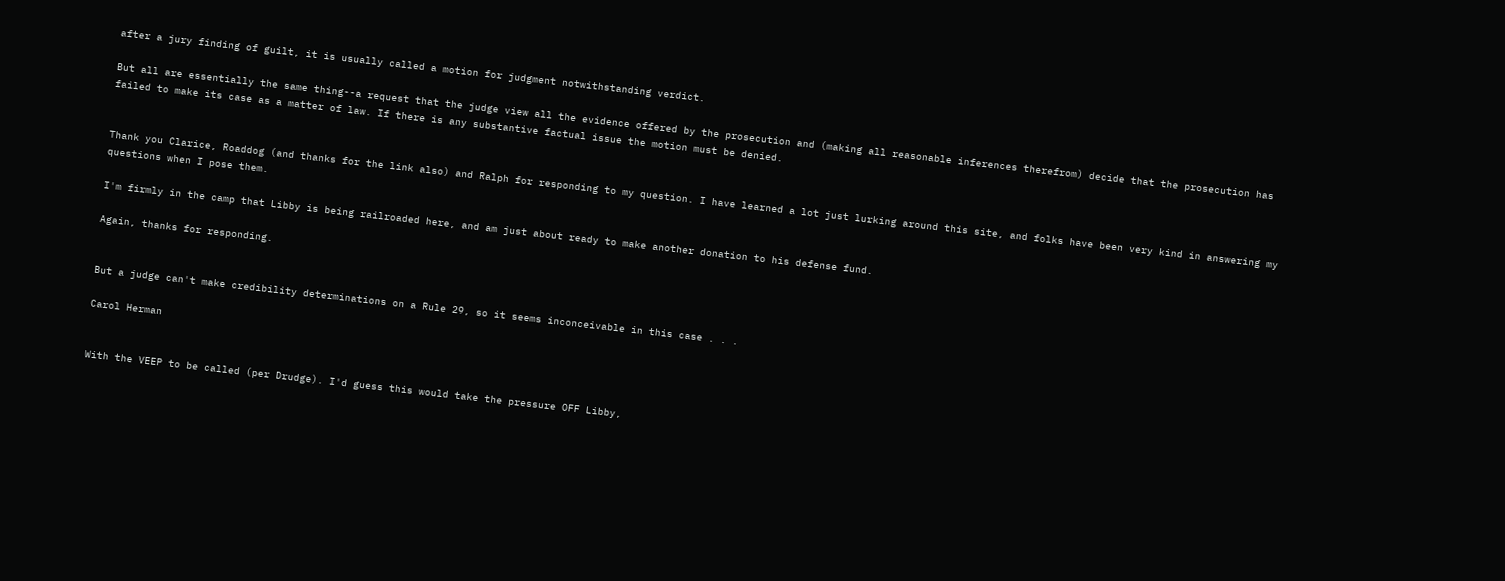after a jury finding of guilt, it is usually called a motion for judgment notwithstanding verdict.

But all are essentially the same thing--a request that the judge view all the evidence offered by the prosecution and (making all reasonable inferences therefrom) decide that the prosecution has failed to make its case as a matter of law. If there is any substantive factual issue the motion must be denied.


Thank you Clarice, Roaddog (and thanks for the link also) and Ralph for responding to my question. I have learned a lot just lurking around this site, and folks have been very kind in answering my questions when I pose them.

I'm firmly in the camp that Libby is being railroaded here, and am just about ready to make another donation to his defense fund.

Again, thanks for responding.


But a judge can't make credibility determinations on a Rule 29, so it seems inconceivable in this case . . .

Carol Herman


With the VEEP to be called (per Drudge). I'd guess this would take the pressure OFF Libby,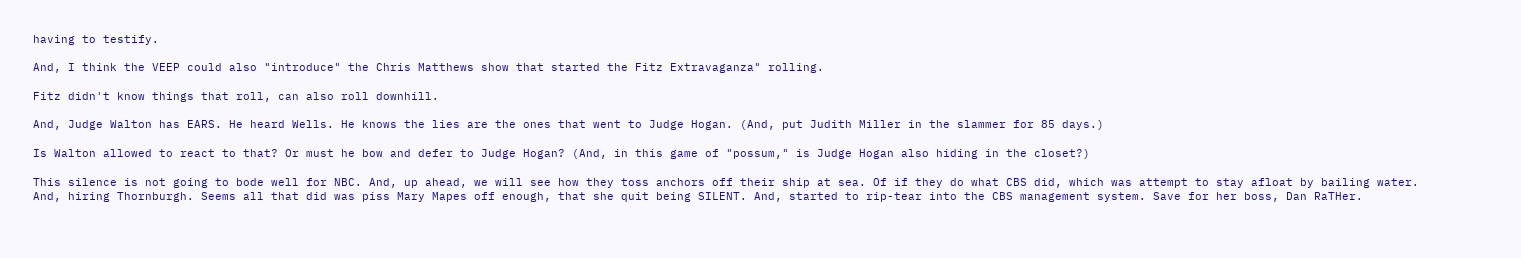having to testify.

And, I think the VEEP could also "introduce" the Chris Matthews show that started the Fitz Extravaganza" rolling.

Fitz didn't know things that roll, can also roll downhill.

And, Judge Walton has EARS. He heard Wells. He knows the lies are the ones that went to Judge Hogan. (And, put Judith Miller in the slammer for 85 days.)

Is Walton allowed to react to that? Or must he bow and defer to Judge Hogan? (And, in this game of "possum," is Judge Hogan also hiding in the closet?)

This silence is not going to bode well for NBC. And, up ahead, we will see how they toss anchors off their ship at sea. Of if they do what CBS did, which was attempt to stay afloat by bailing water. And, hiring Thornburgh. Seems all that did was piss Mary Mapes off enough, that she quit being SILENT. And, started to rip-tear into the CBS management system. Save for her boss, Dan RaTHer.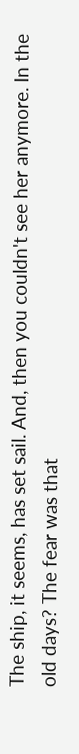The ship, it seems, has set sail. And, then you couldn't see her anymore. In the old days? The fear was that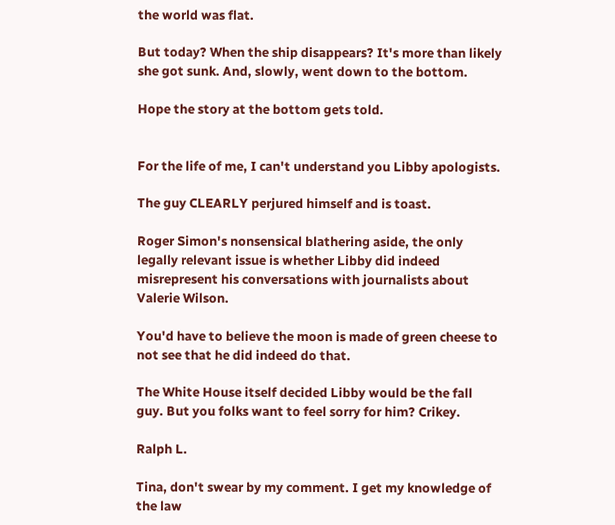the world was flat.

But today? When the ship disappears? It's more than likely she got sunk. And, slowly, went down to the bottom.

Hope the story at the bottom gets told.


For the life of me, I can't understand you Libby apologists.

The guy CLEARLY perjured himself and is toast.

Roger Simon's nonsensical blathering aside, the only legally relevant issue is whether Libby did indeed misrepresent his conversations with journalists about Valerie Wilson.

You'd have to believe the moon is made of green cheese to not see that he did indeed do that.

The White House itself decided Libby would be the fall guy. But you folks want to feel sorry for him? Crikey.

Ralph L.

Tina, don't swear by my comment. I get my knowledge of the law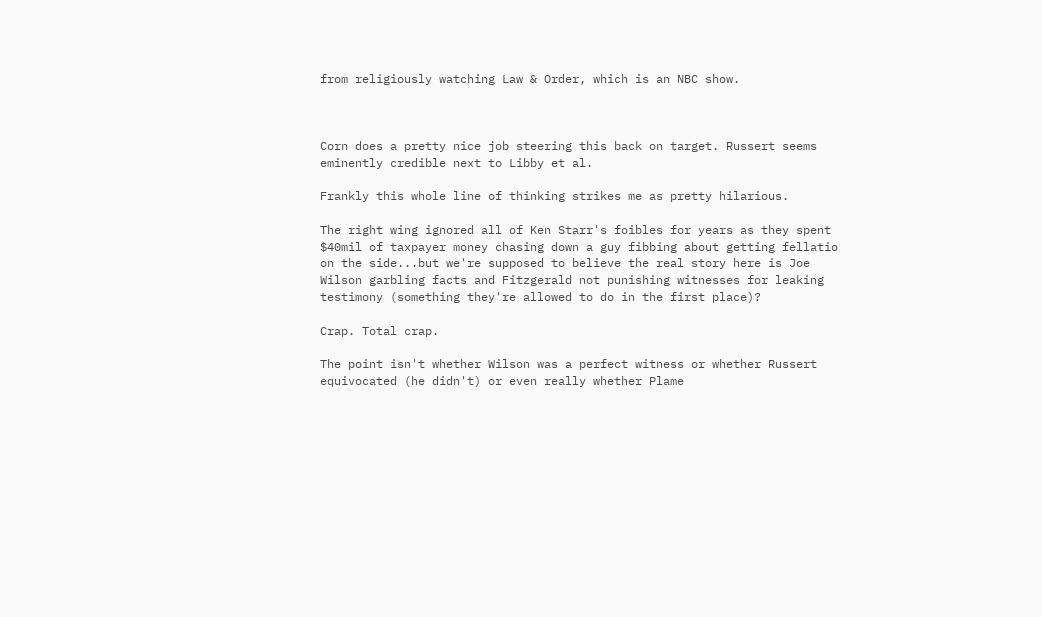from religiously watching Law & Order, which is an NBC show.



Corn does a pretty nice job steering this back on target. Russert seems eminently credible next to Libby et al.

Frankly this whole line of thinking strikes me as pretty hilarious.

The right wing ignored all of Ken Starr's foibles for years as they spent $40mil of taxpayer money chasing down a guy fibbing about getting fellatio on the side...but we're supposed to believe the real story here is Joe Wilson garbling facts and Fitzgerald not punishing witnesses for leaking testimony (something they're allowed to do in the first place)?

Crap. Total crap.

The point isn't whether Wilson was a perfect witness or whether Russert equivocated (he didn't) or even really whether Plame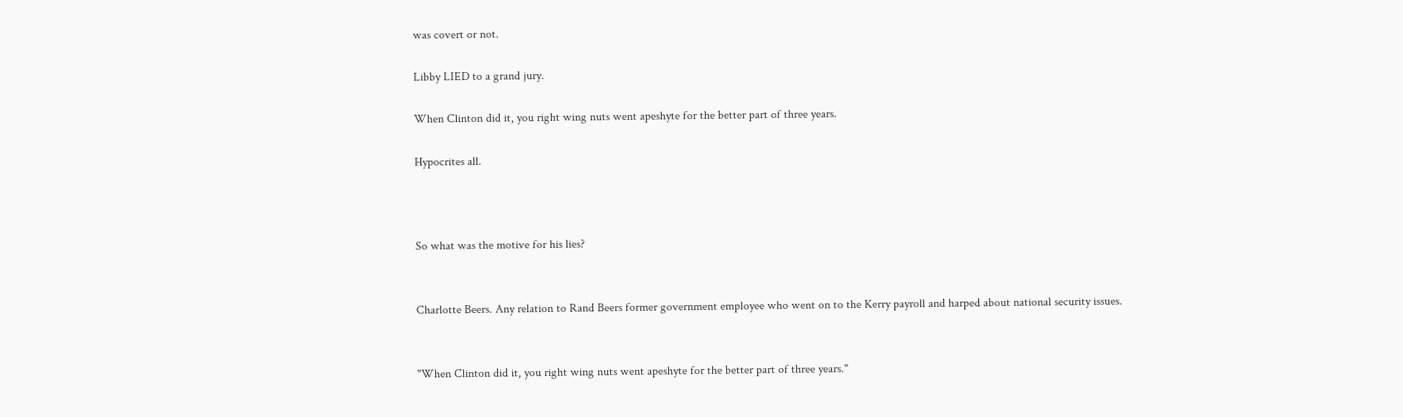was covert or not.

Libby LIED to a grand jury.

When Clinton did it, you right wing nuts went apeshyte for the better part of three years.

Hypocrites all.



So what was the motive for his lies?


Charlotte Beers. Any relation to Rand Beers former government employee who went on to the Kerry payroll and harped about national security issues.


"When Clinton did it, you right wing nuts went apeshyte for the better part of three years."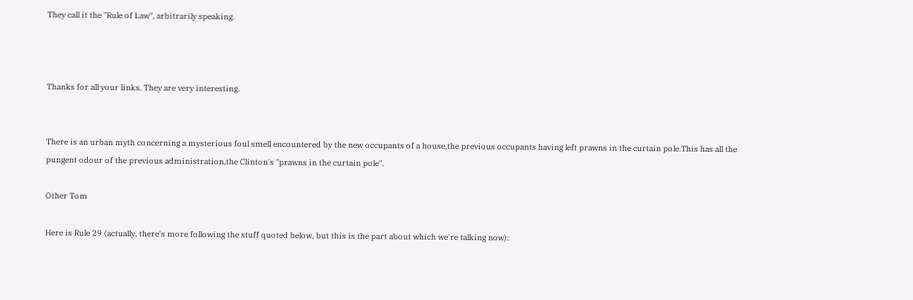They call it the "Rule of Law", arbitrarily speaking.



Thanks for all your links. They are very interesting.


There is an urban myth concerning a mysterious foul smell encountered by the new occupants of a house,the previous occupants having left prawns in the curtain pole.This has all the pungent odour of the previous administration,the Clinton's "prawns in the curtain pole".

Other Tom

Here is Rule 29 (actually, there's more following the stuff quoted below, but this is the part about which we're talking now):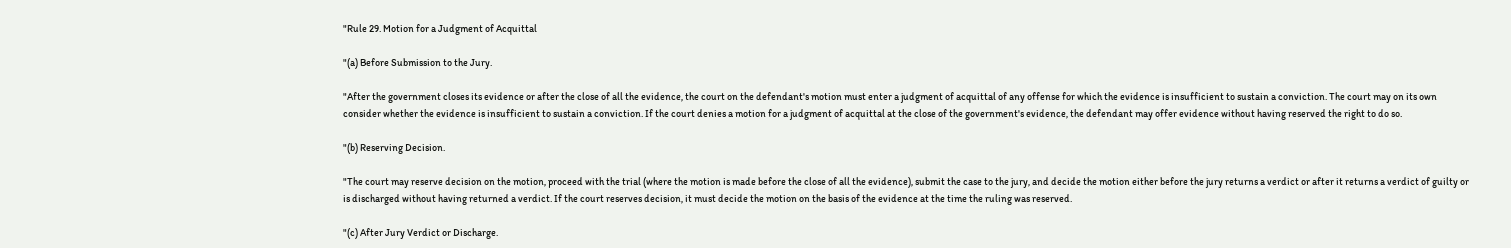"Rule 29. Motion for a Judgment of Acquittal

"(a) Before Submission to the Jury.

"After the government closes its evidence or after the close of all the evidence, the court on the defendant's motion must enter a judgment of acquittal of any offense for which the evidence is insufficient to sustain a conviction. The court may on its own consider whether the evidence is insufficient to sustain a conviction. If the court denies a motion for a judgment of acquittal at the close of the government's evidence, the defendant may offer evidence without having reserved the right to do so.

"(b) Reserving Decision.

"The court may reserve decision on the motion, proceed with the trial (where the motion is made before the close of all the evidence), submit the case to the jury, and decide the motion either before the jury returns a verdict or after it returns a verdict of guilty or is discharged without having returned a verdict. If the court reserves decision, it must decide the motion on the basis of the evidence at the time the ruling was reserved.

"(c) After Jury Verdict or Discharge.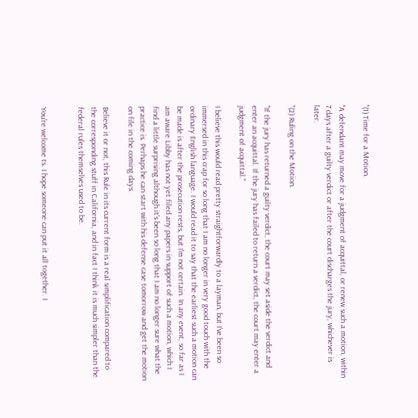"(1) Time for a Motion.

"A defendant may move for a judgment of acquittal, or renew such a motion, within 7 days after a guilty verdict or after the court discharges the jury, whichever is later.

"(2) Ruling on the Motion.

"If the jury has returned a guilty verdict, the court may set aside the verdict and enter an acquittal. If the jury has failed to return a verdict, the court may enter a judgment of acquittal."

I believe this would read pretty straightforwardly to a layman, but I've been so immersed in this crap for so long that I am no longer in very good touch with the ordinary English language. I would read it to say that the earliest such a motion can be made is after the prosecution rests, but I'm not certain. In any event, so far as I am aware Libby has not yet filed any papers in support of such a motion, which I find a little surprising although it's been so long that I am no longer sure what the practice is. Perhaps he can start with his defense case tomorrow and get the motion on file in the coming days.

Believe it or not, this Rule in its current form is a real simplification compared to the corresponding stuff in California, and in fact I think it is much simpler than the federal rules themselves used to be.


You're welcome ts. I hope someone can put it all together. I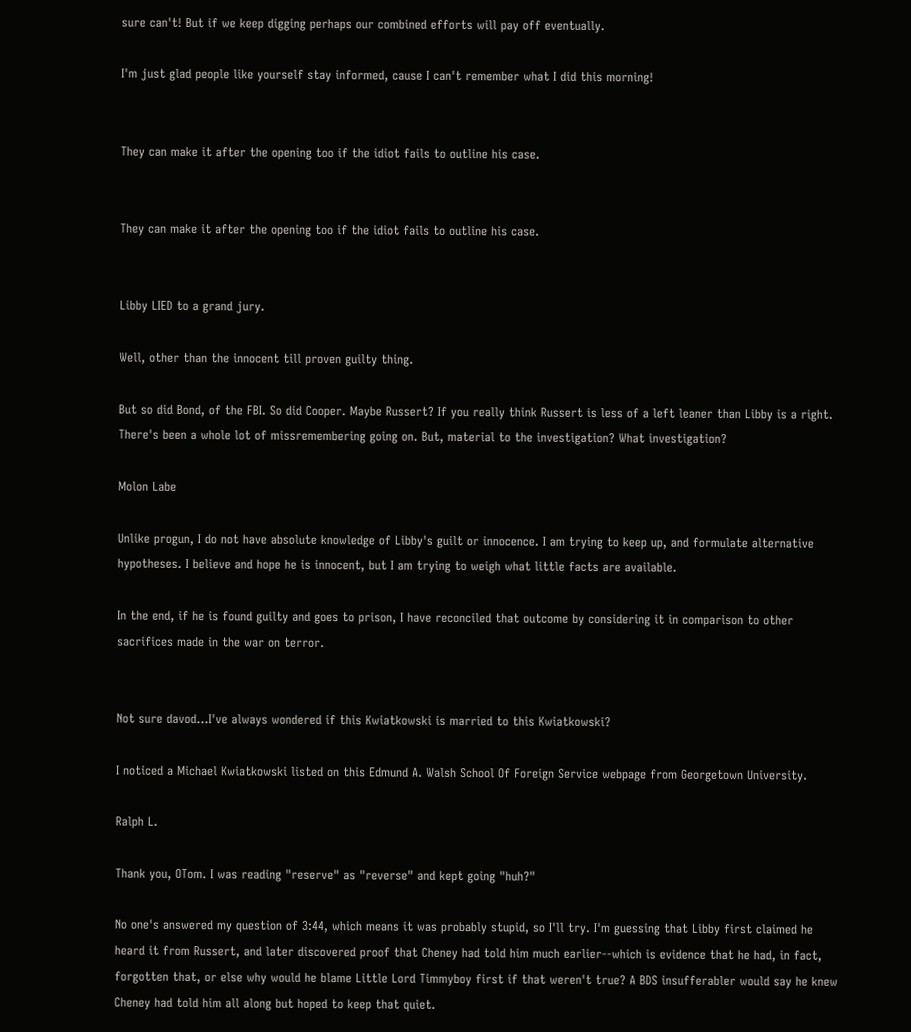sure can't! But if we keep digging perhaps our combined efforts will pay off eventually.

I'm just glad people like yourself stay informed, cause I can't remember what I did this morning!


They can make it after the opening too if the idiot fails to outline his case.


They can make it after the opening too if the idiot fails to outline his case.


Libby LIED to a grand jury.

Well, other than the innocent till proven guilty thing.

But so did Bond, of the FBI. So did Cooper. Maybe Russert? If you really think Russert is less of a left leaner than Libby is a right. There's been a whole lot of missremembering going on. But, material to the investigation? What investigation?

Molon Labe

Unlike progun, I do not have absolute knowledge of Libby's guilt or innocence. I am trying to keep up, and formulate alternative hypotheses. I believe and hope he is innocent, but I am trying to weigh what little facts are available.

In the end, if he is found guilty and goes to prison, I have reconciled that outcome by considering it in comparison to other sacrifices made in the war on terror.


Not sure davod...I've always wondered if this Kwiatkowski is married to this Kwiatkowski?

I noticed a Michael Kwiatkowski listed on this Edmund A. Walsh School Of Foreign Service webpage from Georgetown University.

Ralph L.

Thank you, OTom. I was reading "reserve" as "reverse" and kept going "huh?"

No one's answered my question of 3:44, which means it was probably stupid, so I'll try. I'm guessing that Libby first claimed he heard it from Russert, and later discovered proof that Cheney had told him much earlier--which is evidence that he had, in fact, forgotten that, or else why would he blame Little Lord Timmyboy first if that weren't true? A BDS insufferabler would say he knew Cheney had told him all along but hoped to keep that quiet.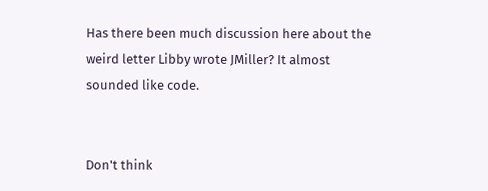Has there been much discussion here about the weird letter Libby wrote JMiller? It almost sounded like code.


Don't think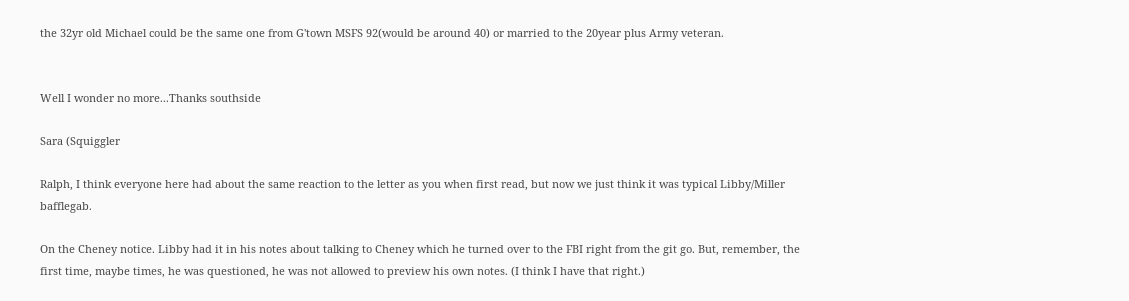the 32yr old Michael could be the same one from G'town MSFS 92(would be around 40) or married to the 20year plus Army veteran.


Well I wonder no more...Thanks southside

Sara (Squiggler

Ralph, I think everyone here had about the same reaction to the letter as you when first read, but now we just think it was typical Libby/Miller bafflegab.

On the Cheney notice. Libby had it in his notes about talking to Cheney which he turned over to the FBI right from the git go. But, remember, the first time, maybe times, he was questioned, he was not allowed to preview his own notes. (I think I have that right.)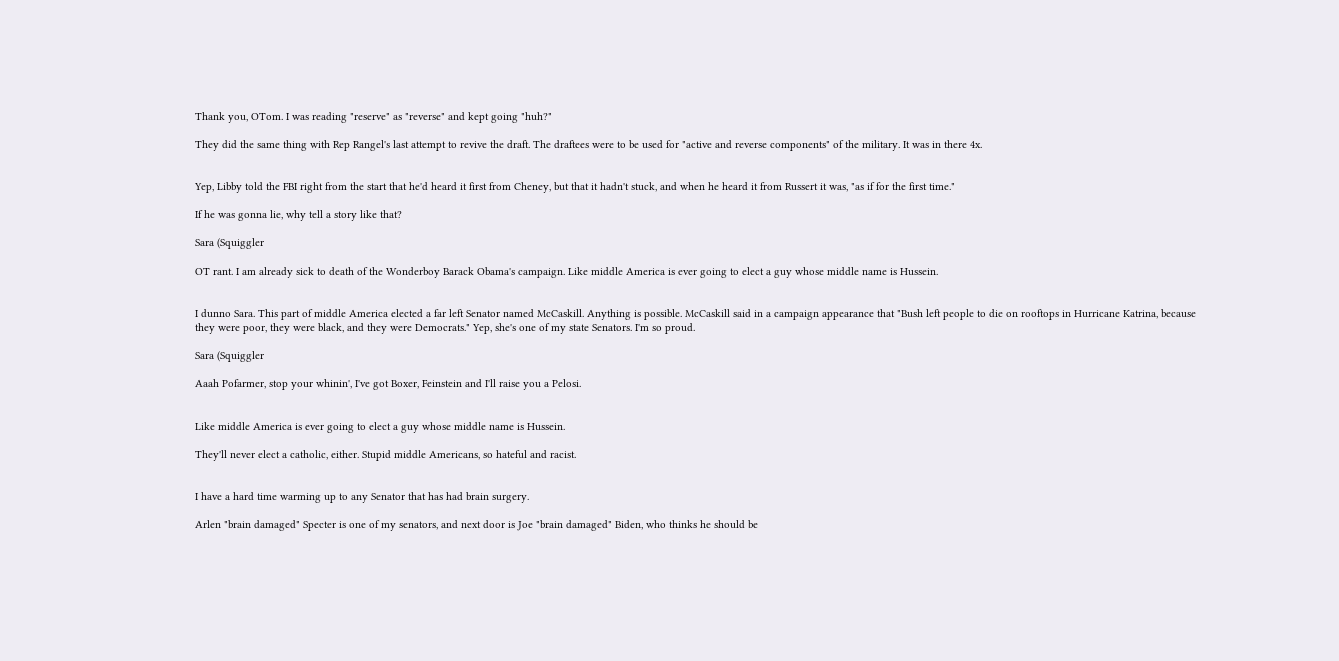Thank you, OTom. I was reading "reserve" as "reverse" and kept going "huh?"

They did the same thing with Rep Rangel's last attempt to revive the draft. The draftees were to be used for "active and reverse components" of the military. It was in there 4x.


Yep, Libby told the FBI right from the start that he'd heard it first from Cheney, but that it hadn't stuck, and when he heard it from Russert it was, "as if for the first time."

If he was gonna lie, why tell a story like that?

Sara (Squiggler

OT rant. I am already sick to death of the Wonderboy Barack Obama's campaign. Like middle America is ever going to elect a guy whose middle name is Hussein.


I dunno Sara. This part of middle America elected a far left Senator named McCaskill. Anything is possible. McCaskill said in a campaign appearance that "Bush left people to die on rooftops in Hurricane Katrina, because they were poor, they were black, and they were Democrats." Yep, she's one of my state Senators. I'm so proud.

Sara (Squiggler

Aaah Pofarmer, stop your whinin', I've got Boxer, Feinstein and I'll raise you a Pelosi.


Like middle America is ever going to elect a guy whose middle name is Hussein.

They'll never elect a catholic, either. Stupid middle Americans, so hateful and racist.


I have a hard time warming up to any Senator that has had brain surgery.

Arlen "brain damaged" Specter is one of my senators, and next door is Joe "brain damaged" Biden, who thinks he should be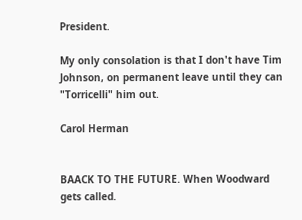President.

My only consolation is that I don't have Tim Johnson, on permanent leave until they can "Torricelli" him out.

Carol Herman


BAACK TO THE FUTURE. When Woodward gets called.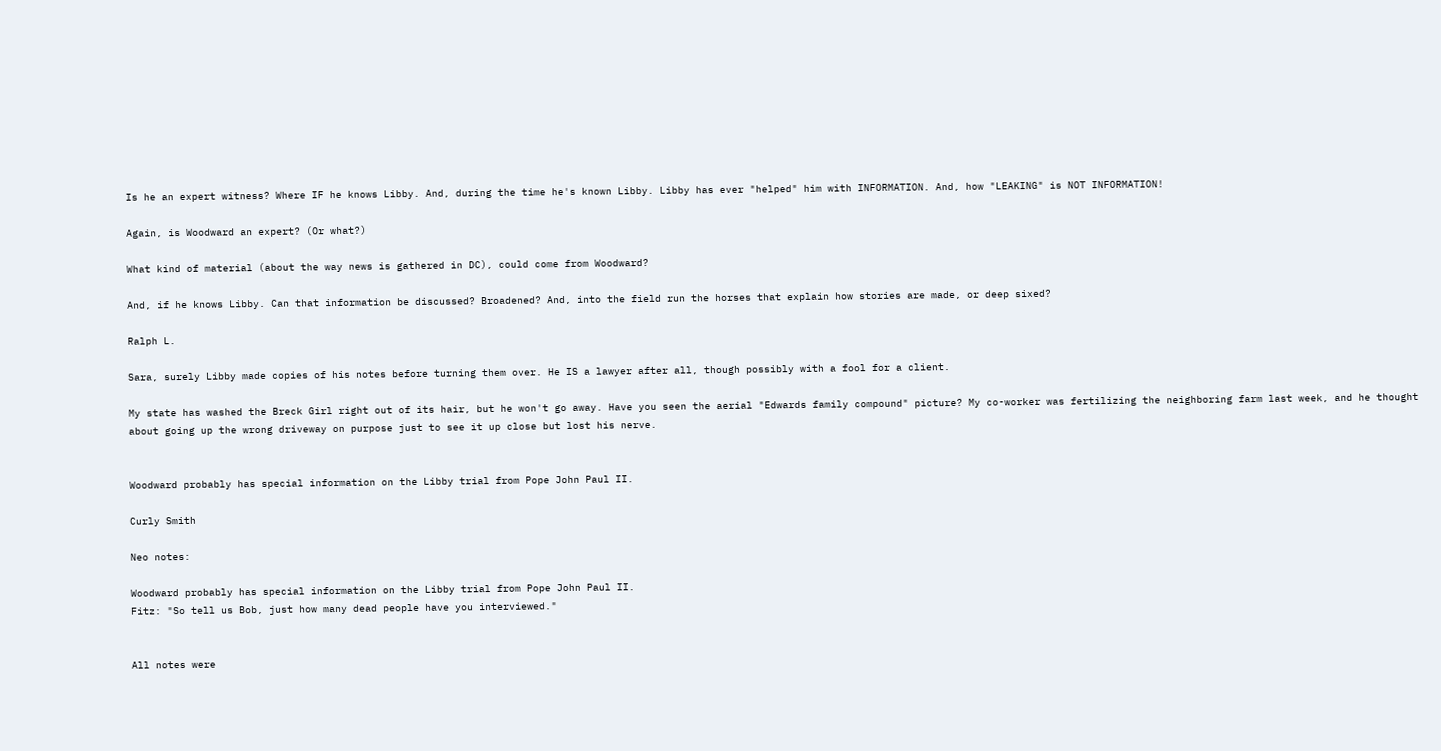Is he an expert witness? Where IF he knows Libby. And, during the time he's known Libby. Libby has ever "helped" him with INFORMATION. And, how "LEAKING" is NOT INFORMATION!

Again, is Woodward an expert? (Or what?)

What kind of material (about the way news is gathered in DC), could come from Woodward?

And, if he knows Libby. Can that information be discussed? Broadened? And, into the field run the horses that explain how stories are made, or deep sixed?

Ralph L.

Sara, surely Libby made copies of his notes before turning them over. He IS a lawyer after all, though possibly with a fool for a client.

My state has washed the Breck Girl right out of its hair, but he won't go away. Have you seen the aerial "Edwards family compound" picture? My co-worker was fertilizing the neighboring farm last week, and he thought about going up the wrong driveway on purpose just to see it up close but lost his nerve.


Woodward probably has special information on the Libby trial from Pope John Paul II.

Curly Smith

Neo notes:

Woodward probably has special information on the Libby trial from Pope John Paul II.
Fitz: "So tell us Bob, just how many dead people have you interviewed."


All notes were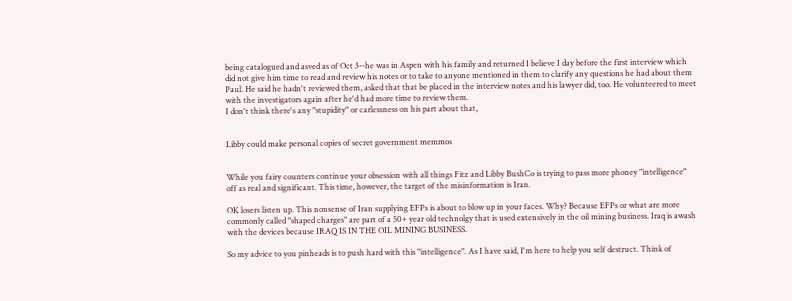being catalogued and asved as of Oct 3--he was in Aspen with his family and returned I believe I day before the first interview which did not give him time to read and review his notes or to take to anyone mentioned in them to clarify any questions he had about them Paul. He said he hadn't reviewed them, asked that that be placed in the interview notes and his lawyer did, too. He volunteered to meet with the investigators again after he'd had more time to review them.
I don't think there's any "stupidity" or carlessness on his part about that,


Libby could make personal copies of secret government memmos


While you fairy counters continue your obsession with all things Fitz and Libby BushCo is trying to pass more phoney "intelligence" off as real and significant. This time, however, the target of the misinformation is Iran.

OK losers listen up. This nonsense of Iran supplying EFPs is about to blow up in your faces. Why? Because EFPs or what are more commonly called "shaped charges" are part of a 50+ year old technolgy that is used extensively in the oil mining business. Iraq is awash with the devices because IRAQ IS IN THE OIL MINING BUSINESS.

So my advice to you pinheads is to push hard with this "intelligence". As I have said, I'm here to help you self destruct. Think of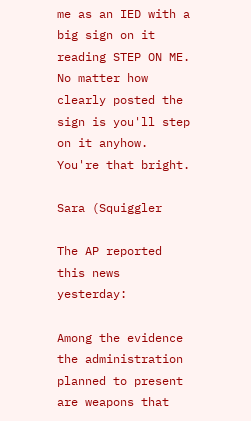me as an IED with a big sign on it reading STEP ON ME. No matter how clearly posted the sign is you'll step on it anyhow. You're that bright.

Sara (Squiggler

The AP reported this news yesterday:

Among the evidence the administration planned to present are weapons that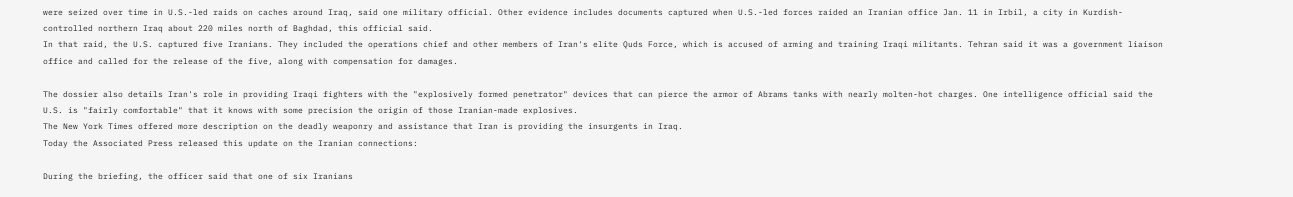were seized over time in U.S.-led raids on caches around Iraq, said one military official. Other evidence includes documents captured when U.S.-led forces raided an Iranian office Jan. 11 in Irbil, a city in Kurdish-controlled northern Iraq about 220 miles north of Baghdad, this official said.
In that raid, the U.S. captured five Iranians. They included the operations chief and other members of Iran's elite Quds Force, which is accused of arming and training Iraqi militants. Tehran said it was a government liaison office and called for the release of the five, along with compensation for damages.

The dossier also details Iran's role in providing Iraqi fighters with the "explosively formed penetrator" devices that can pierce the armor of Abrams tanks with nearly molten-hot charges. One intelligence official said the U.S. is "fairly comfortable" that it knows with some precision the origin of those Iranian-made explosives.
The New York Times offered more description on the deadly weaponry and assistance that Iran is providing the insurgents in Iraq.
Today the Associated Press released this update on the Iranian connections:

During the briefing, the officer said that one of six Iranians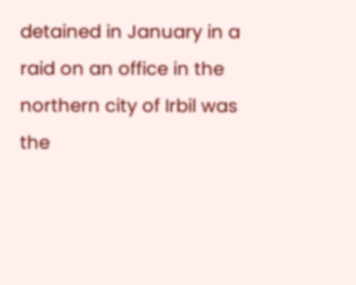detained in January in a raid on an office in the northern city of Irbil was the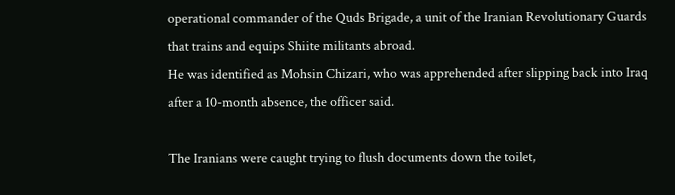operational commander of the Quds Brigade, a unit of the Iranian Revolutionary Guards that trains and equips Shiite militants abroad.
He was identified as Mohsin Chizari, who was apprehended after slipping back into Iraq after a 10-month absence, the officer said.

The Iranians were caught trying to flush documents down the toilet,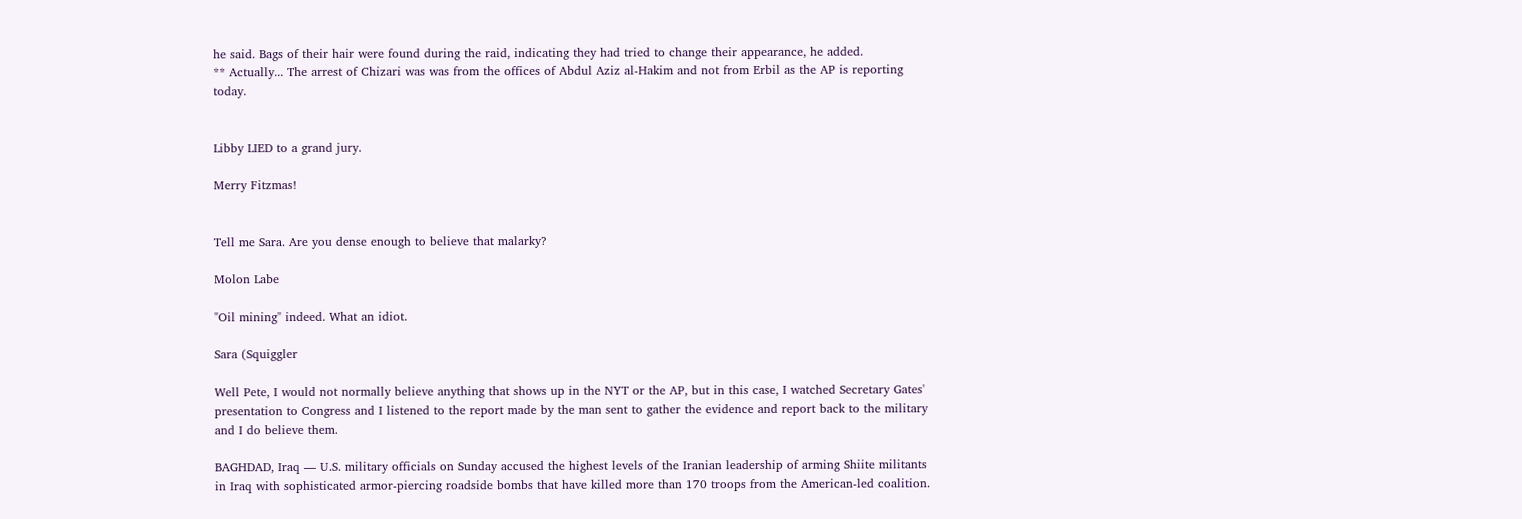he said. Bags of their hair were found during the raid, indicating they had tried to change their appearance, he added.
** Actually... The arrest of Chizari was was from the offices of Abdul Aziz al-Hakim and not from Erbil as the AP is reporting today.


Libby LIED to a grand jury.

Merry Fitzmas!


Tell me Sara. Are you dense enough to believe that malarky?

Molon Labe

"Oil mining" indeed. What an idiot.

Sara (Squiggler

Well Pete, I would not normally believe anything that shows up in the NYT or the AP, but in this case, I watched Secretary Gates' presentation to Congress and I listened to the report made by the man sent to gather the evidence and report back to the military and I do believe them.

BAGHDAD, Iraq — U.S. military officials on Sunday accused the highest levels of the Iranian leadership of arming Shiite militants in Iraq with sophisticated armor-piercing roadside bombs that have killed more than 170 troops from the American-led coalition.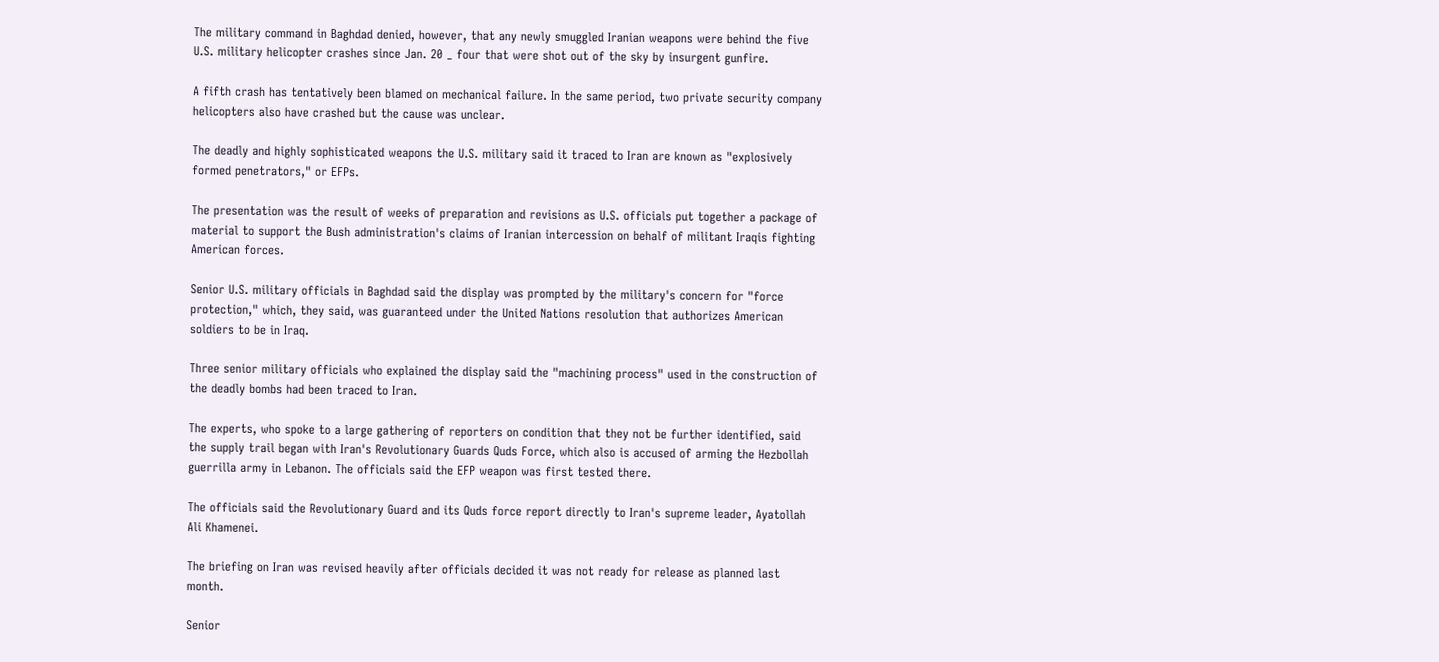The military command in Baghdad denied, however, that any newly smuggled Iranian weapons were behind the five U.S. military helicopter crashes since Jan. 20 _ four that were shot out of the sky by insurgent gunfire.

A fifth crash has tentatively been blamed on mechanical failure. In the same period, two private security company helicopters also have crashed but the cause was unclear.

The deadly and highly sophisticated weapons the U.S. military said it traced to Iran are known as "explosively formed penetrators," or EFPs.

The presentation was the result of weeks of preparation and revisions as U.S. officials put together a package of material to support the Bush administration's claims of Iranian intercession on behalf of militant Iraqis fighting American forces.

Senior U.S. military officials in Baghdad said the display was prompted by the military's concern for "force protection," which, they said, was guaranteed under the United Nations resolution that authorizes American soldiers to be in Iraq.

Three senior military officials who explained the display said the "machining process" used in the construction of the deadly bombs had been traced to Iran.

The experts, who spoke to a large gathering of reporters on condition that they not be further identified, said the supply trail began with Iran's Revolutionary Guards Quds Force, which also is accused of arming the Hezbollah guerrilla army in Lebanon. The officials said the EFP weapon was first tested there.

The officials said the Revolutionary Guard and its Quds force report directly to Iran's supreme leader, Ayatollah Ali Khamenei.

The briefing on Iran was revised heavily after officials decided it was not ready for release as planned last month.

Senior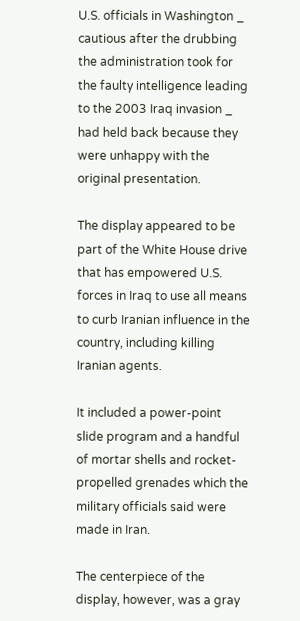U.S. officials in Washington _ cautious after the drubbing the administration took for the faulty intelligence leading to the 2003 Iraq invasion _ had held back because they were unhappy with the original presentation.

The display appeared to be part of the White House drive that has empowered U.S. forces in Iraq to use all means to curb Iranian influence in the country, including killing Iranian agents.

It included a power-point slide program and a handful of mortar shells and rocket-propelled grenades which the military officials said were made in Iran.

The centerpiece of the display, however, was a gray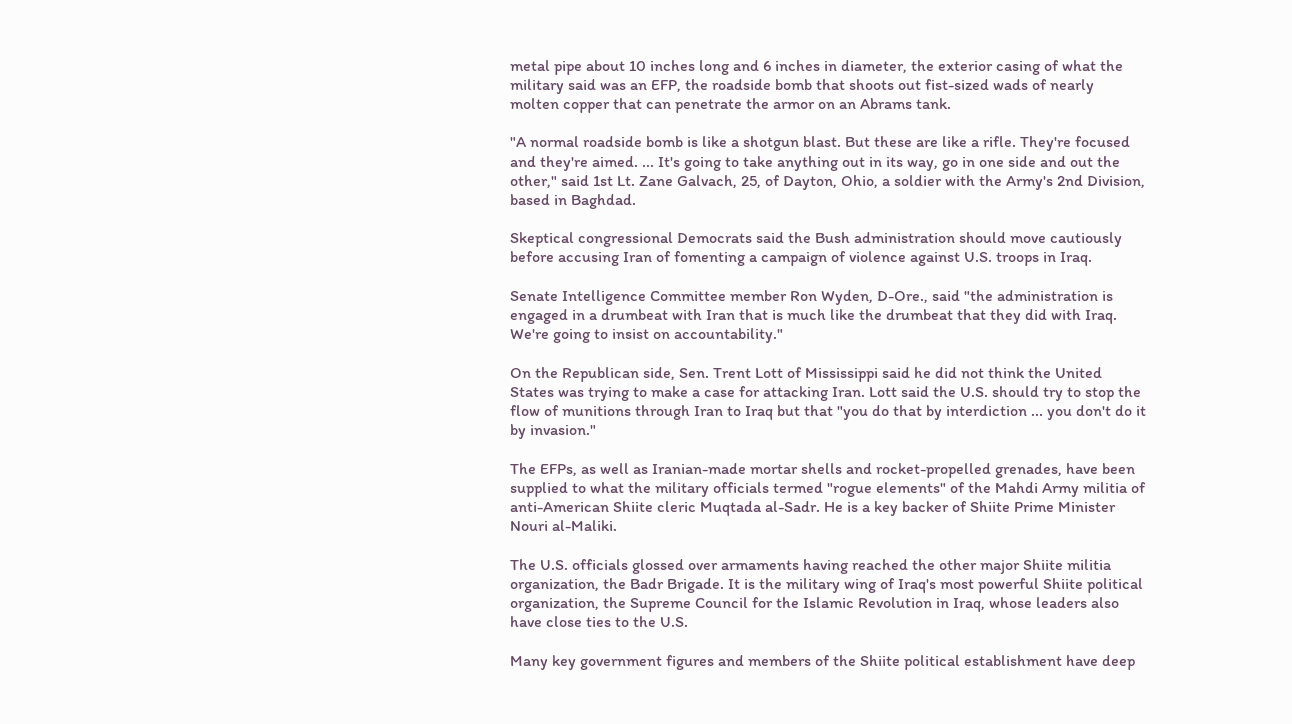metal pipe about 10 inches long and 6 inches in diameter, the exterior casing of what the military said was an EFP, the roadside bomb that shoots out fist-sized wads of nearly molten copper that can penetrate the armor on an Abrams tank.

"A normal roadside bomb is like a shotgun blast. But these are like a rifle. They're focused and they're aimed. ... It's going to take anything out in its way, go in one side and out the other," said 1st Lt. Zane Galvach, 25, of Dayton, Ohio, a soldier with the Army's 2nd Division, based in Baghdad.

Skeptical congressional Democrats said the Bush administration should move cautiously before accusing Iran of fomenting a campaign of violence against U.S. troops in Iraq.

Senate Intelligence Committee member Ron Wyden, D-Ore., said "the administration is engaged in a drumbeat with Iran that is much like the drumbeat that they did with Iraq. We're going to insist on accountability."

On the Republican side, Sen. Trent Lott of Mississippi said he did not think the United States was trying to make a case for attacking Iran. Lott said the U.S. should try to stop the flow of munitions through Iran to Iraq but that "you do that by interdiction ... you don't do it by invasion."

The EFPs, as well as Iranian-made mortar shells and rocket-propelled grenades, have been supplied to what the military officials termed "rogue elements" of the Mahdi Army militia of anti-American Shiite cleric Muqtada al-Sadr. He is a key backer of Shiite Prime Minister Nouri al-Maliki.

The U.S. officials glossed over armaments having reached the other major Shiite militia organization, the Badr Brigade. It is the military wing of Iraq's most powerful Shiite political organization, the Supreme Council for the Islamic Revolution in Iraq, whose leaders also have close ties to the U.S.

Many key government figures and members of the Shiite political establishment have deep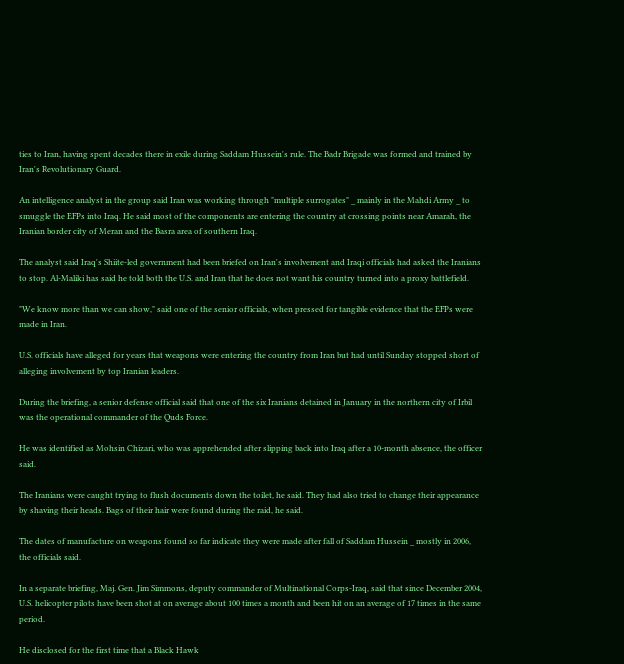ties to Iran, having spent decades there in exile during Saddam Hussein's rule. The Badr Brigade was formed and trained by Iran's Revolutionary Guard.

An intelligence analyst in the group said Iran was working through "multiple surrogates" _ mainly in the Mahdi Army _ to smuggle the EFPs into Iraq. He said most of the components are entering the country at crossing points near Amarah, the Iranian border city of Meran and the Basra area of southern Iraq.

The analyst said Iraq's Shiite-led government had been briefed on Iran's involvement and Iraqi officials had asked the Iranians to stop. Al-Maliki has said he told both the U.S. and Iran that he does not want his country turned into a proxy battlefield.

"We know more than we can show," said one of the senior officials, when pressed for tangible evidence that the EFPs were made in Iran.

U.S. officials have alleged for years that weapons were entering the country from Iran but had until Sunday stopped short of alleging involvement by top Iranian leaders.

During the briefing, a senior defense official said that one of the six Iranians detained in January in the northern city of Irbil was the operational commander of the Quds Force.

He was identified as Mohsin Chizari, who was apprehended after slipping back into Iraq after a 10-month absence, the officer said.

The Iranians were caught trying to flush documents down the toilet, he said. They had also tried to change their appearance by shaving their heads. Bags of their hair were found during the raid, he said.

The dates of manufacture on weapons found so far indicate they were made after fall of Saddam Hussein _ mostly in 2006, the officials said.

In a separate briefing, Maj. Gen. Jim Simmons, deputy commander of Multinational Corps-Iraq, said that since December 2004, U.S. helicopter pilots have been shot at on average about 100 times a month and been hit on an average of 17 times in the same period.

He disclosed for the first time that a Black Hawk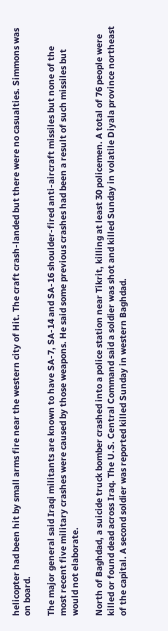helicopter had been hit by small arms fire near the western city of Hit. The craft crash-landed but there were no casualties. Simmons was on board.

The major general said Iraqi militants are known to have SA-7, SA-14 and SA-16 shoulder-fired anti-aircraft missiles but none of the most recent five military crashes were caused by those weapons. He said some previous crashes had been a result of such missiles but would not elaborate.

North of Baghdad, a suicide truck bomber crashed into a police station near Tikrit, killing at least 30 policemen. A total of 76 people were killed or found dead across Iraq. The U.S. Central Command said a soldier was shot and killed Sunday in volatile Diyala province northeast of the capital. A second soldier was reported killed Sunday in western Baghdad.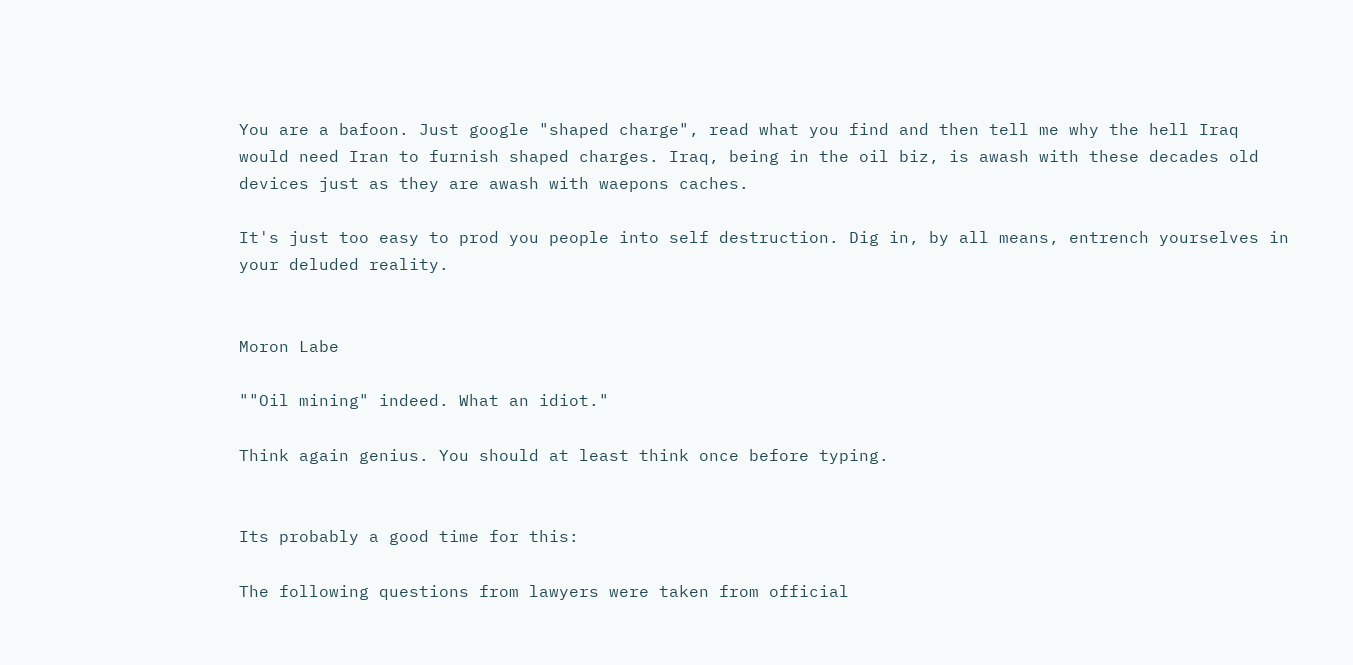You are a bafoon. Just google "shaped charge", read what you find and then tell me why the hell Iraq would need Iran to furnish shaped charges. Iraq, being in the oil biz, is awash with these decades old devices just as they are awash with waepons caches.

It's just too easy to prod you people into self destruction. Dig in, by all means, entrench yourselves in your deluded reality.


Moron Labe

""Oil mining" indeed. What an idiot."

Think again genius. You should at least think once before typing.


Its probably a good time for this:

The following questions from lawyers were taken from official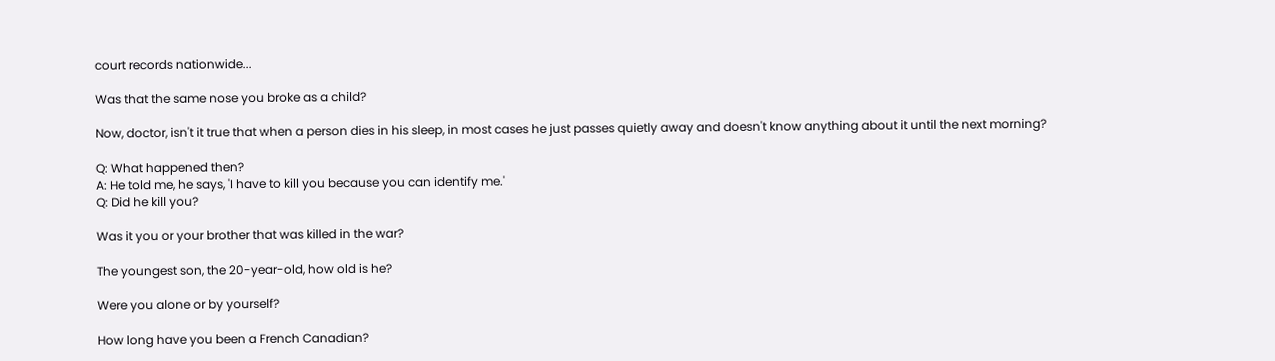court records nationwide...

Was that the same nose you broke as a child?

Now, doctor, isn't it true that when a person dies in his sleep, in most cases he just passes quietly away and doesn't know anything about it until the next morning?

Q: What happened then?
A: He told me, he says, 'I have to kill you because you can identify me.'
Q: Did he kill you?

Was it you or your brother that was killed in the war?

The youngest son, the 20-year-old, how old is he?

Were you alone or by yourself?

How long have you been a French Canadian?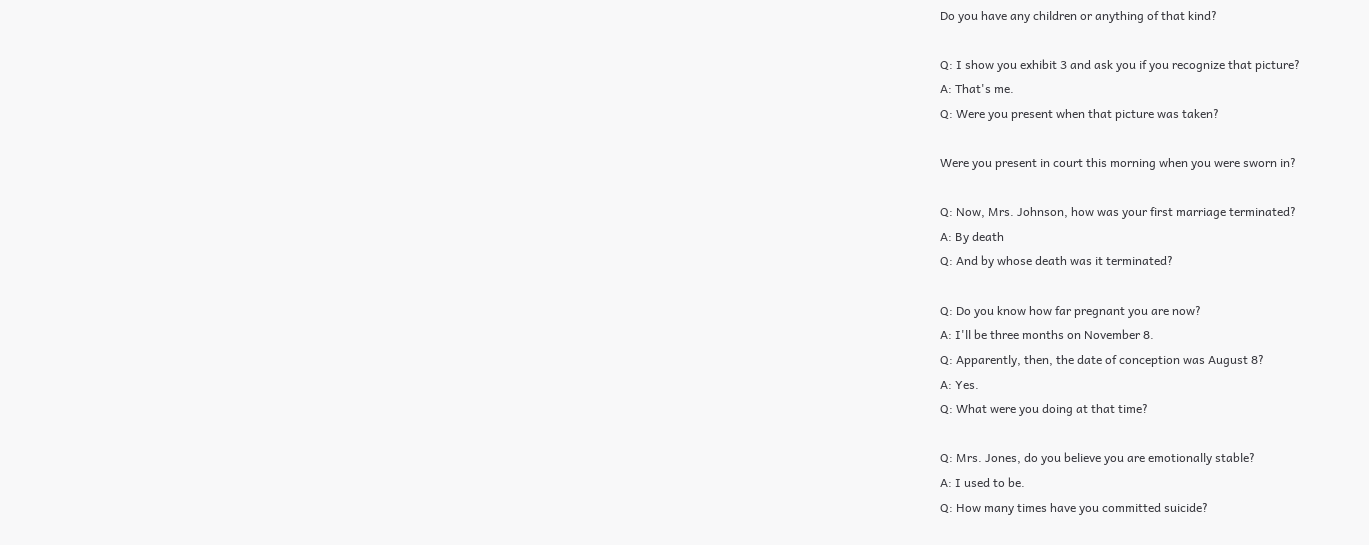Do you have any children or anything of that kind?

Q: I show you exhibit 3 and ask you if you recognize that picture?
A: That's me.
Q: Were you present when that picture was taken?

Were you present in court this morning when you were sworn in?

Q: Now, Mrs. Johnson, how was your first marriage terminated?
A: By death
Q: And by whose death was it terminated?

Q: Do you know how far pregnant you are now?
A: I'll be three months on November 8.
Q: Apparently, then, the date of conception was August 8?
A: Yes.
Q: What were you doing at that time?

Q: Mrs. Jones, do you believe you are emotionally stable?
A: I used to be.
Q: How many times have you committed suicide?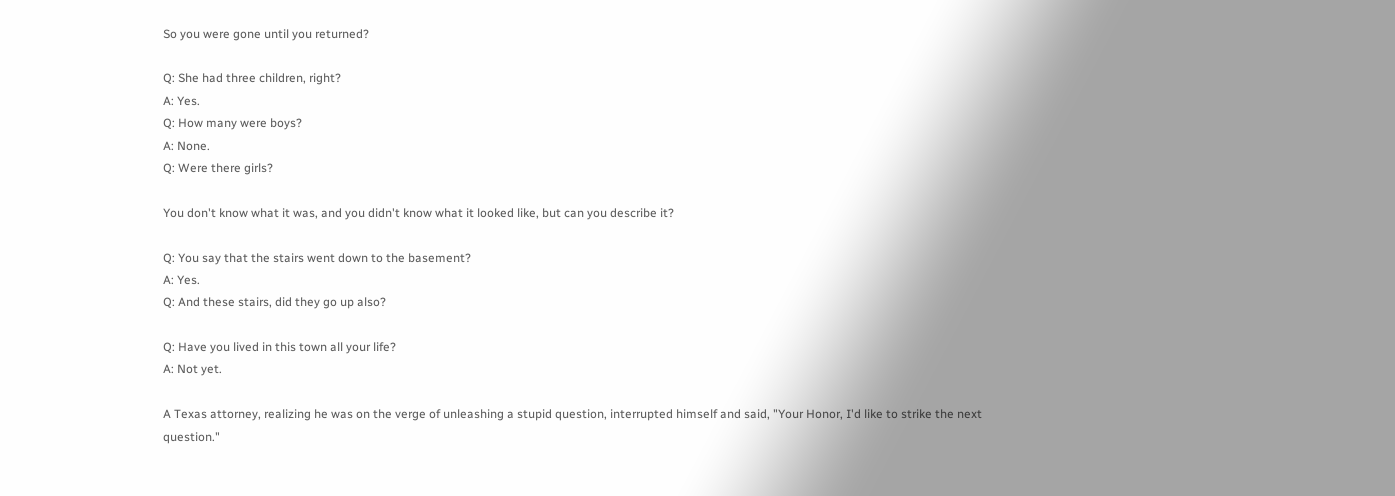So you were gone until you returned?

Q: She had three children, right?
A: Yes.
Q: How many were boys?
A: None.
Q: Were there girls?

You don't know what it was, and you didn't know what it looked like, but can you describe it?

Q: You say that the stairs went down to the basement?
A: Yes.
Q: And these stairs, did they go up also?

Q: Have you lived in this town all your life?
A: Not yet.

A Texas attorney, realizing he was on the verge of unleashing a stupid question, interrupted himself and said, "Your Honor, I'd like to strike the next question."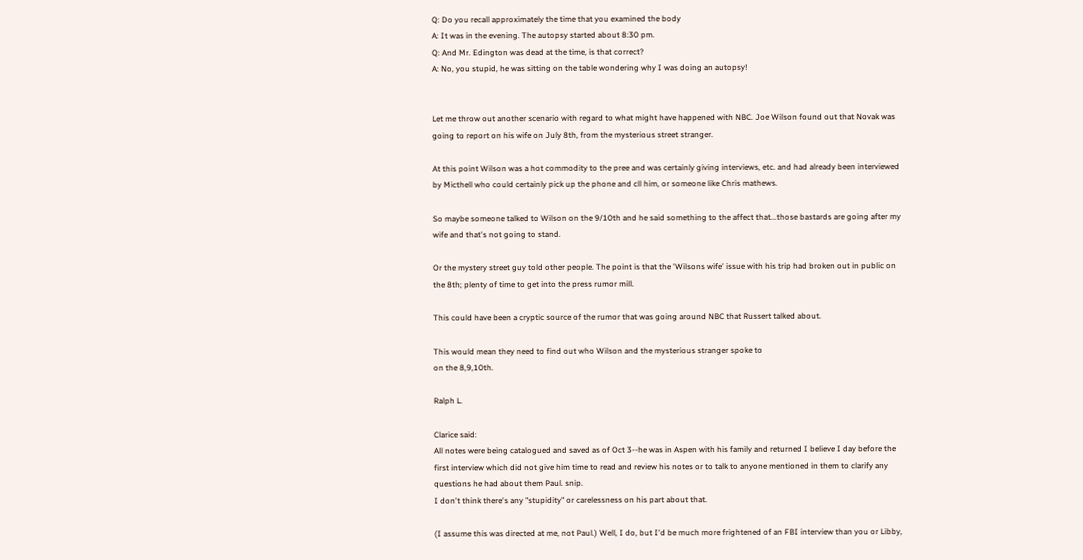Q: Do you recall approximately the time that you examined the body
A: It was in the evening. The autopsy started about 8:30 pm.
Q: And Mr. Edington was dead at the time, is that correct?
A: No, you stupid, he was sitting on the table wondering why I was doing an autopsy!


Let me throw out another scenario with regard to what might have happened with NBC. Joe Wilson found out that Novak was going to report on his wife on July 8th, from the mysterious street stranger.

At this point Wilson was a hot commodity to the pree and was certainly giving interviews, etc. and had already been interviewed by Micthell who could certainly pick up the phone and cll him, or someone like Chris mathews.

So maybe someone talked to Wilson on the 9/10th and he said something to the affect that...those bastards are going after my wife and that's not going to stand.

Or the mystery street guy told other people. The point is that the 'Wilsons wife' issue with his trip had broken out in public on the 8th; plenty of time to get into the press rumor mill.

This could have been a cryptic source of the rumor that was going around NBC that Russert talked about.

This would mean they need to find out who Wilson and the mysterious stranger spoke to
on the 8,9,10th.

Ralph L.

Clarice said:
All notes were being catalogued and saved as of Oct 3--he was in Aspen with his family and returned I believe I day before the first interview which did not give him time to read and review his notes or to talk to anyone mentioned in them to clarify any questions he had about them Paul. snip.
I don't think there's any "stupidity" or carelessness on his part about that.

(I assume this was directed at me, not Paul.) Well, I do, but I'd be much more frightened of an FBI interview than you or Libby,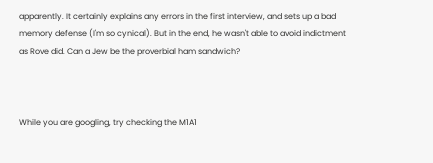apparently. It certainly explains any errors in the first interview, and sets up a bad memory defense (I'm so cynical). But in the end, he wasn't able to avoid indictment as Rove did. Can a Jew be the proverbial ham sandwich?



While you are googling, try checking the M1A1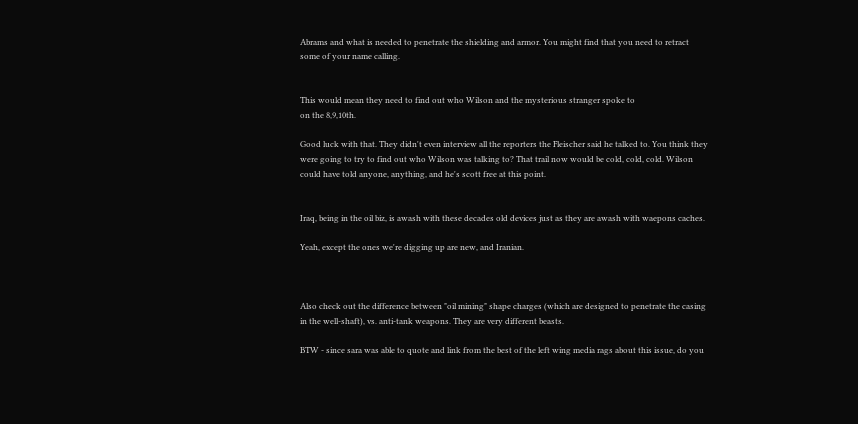Abrams and what is needed to penetrate the shielding and armor. You might find that you need to retract some of your name calling.


This would mean they need to find out who Wilson and the mysterious stranger spoke to
on the 8,9,10th.

Good luck with that. They didn't even interview all the reporters the Fleischer said he talked to. You think they were going to try to find out who Wilson was talking to? That trail now would be cold, cold, cold. Wilson could have told anyone, anything, and he's scott free at this point.


Iraq, being in the oil biz, is awash with these decades old devices just as they are awash with waepons caches.

Yeah, except the ones we're digging up are new, and Iranian.



Also check out the difference between "oil mining" shape charges (which are designed to penetrate the casing in the well-shaft), vs. anti-tank weapons. They are very different beasts.

BTW - since sara was able to quote and link from the best of the left wing media rags about this issue, do you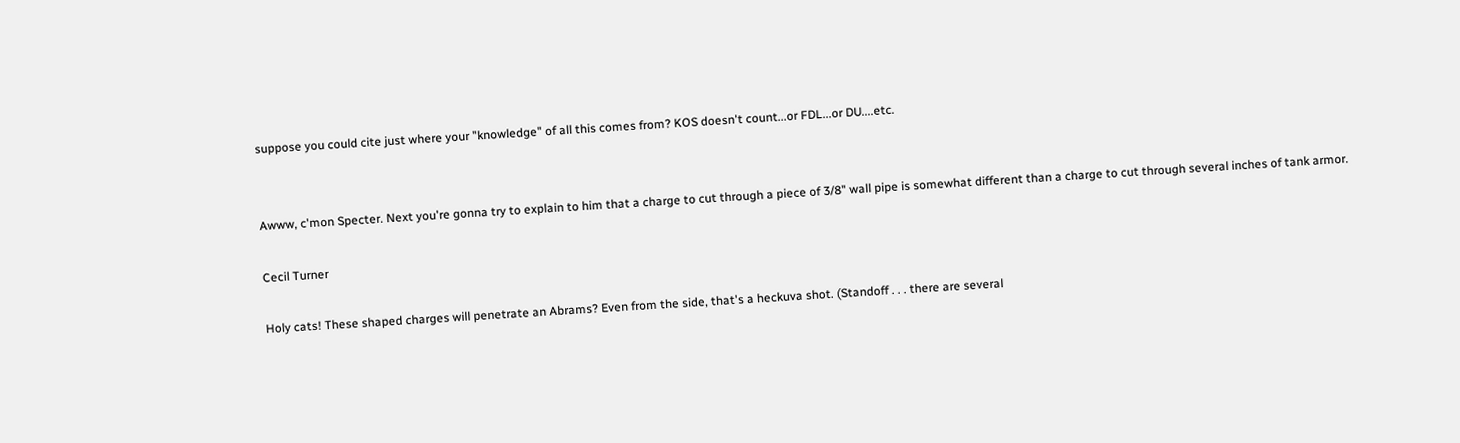suppose you could cite just where your "knowledge" of all this comes from? KOS doesn't count...or FDL...or DU....etc.


Awww, c'mon Specter. Next you're gonna try to explain to him that a charge to cut through a piece of 3/8" wall pipe is somewhat different than a charge to cut through several inches of tank armor.

Cecil Turner

Holy cats! These shaped charges will penetrate an Abrams? Even from the side, that's a heckuva shot. (Standoff . . . there are several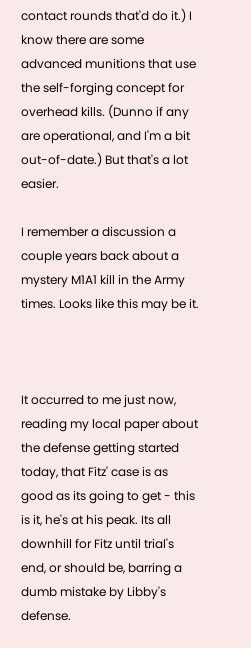contact rounds that'd do it.) I know there are some advanced munitions that use the self-forging concept for overhead kills. (Dunno if any are operational, and I'm a bit out-of-date.) But that's a lot easier.

I remember a discussion a couple years back about a mystery M1A1 kill in the Army times. Looks like this may be it.



It occurred to me just now, reading my local paper about the defense getting started today, that Fitz' case is as good as its going to get - this is it, he's at his peak. Its all downhill for Fitz until trial's end, or should be, barring a dumb mistake by Libby's defense.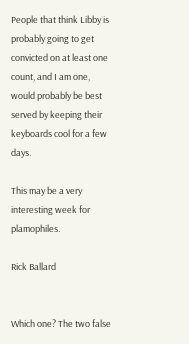People that think Libby is probably going to get convicted on at least one count, and I am one, would probably be best served by keeping their keyboards cool for a few days.

This may be a very interesting week for plamophiles.

Rick Ballard


Which one? The two false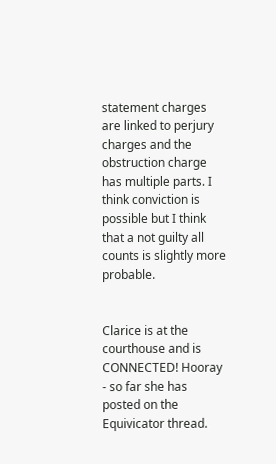statement charges are linked to perjury charges and the obstruction charge has multiple parts. I think conviction is possible but I think that a not guilty all counts is slightly more probable.


Clarice is at the courthouse and is CONNECTED! Hooray - so far she has posted on the Equivicator thread.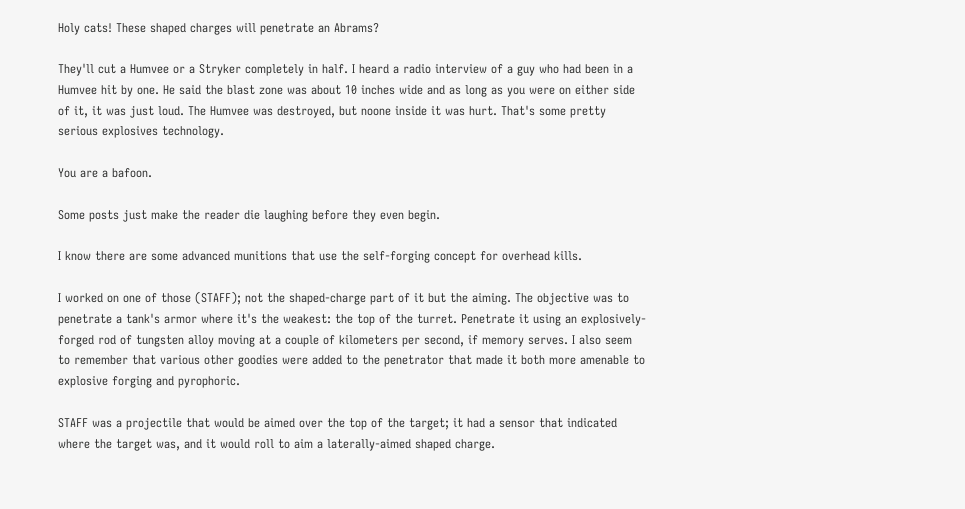Holy cats! These shaped charges will penetrate an Abrams?

They'll cut a Humvee or a Stryker completely in half. I heard a radio interview of a guy who had been in a Humvee hit by one. He said the blast zone was about 10 inches wide and as long as you were on either side of it, it was just loud. The Humvee was destroyed, but noone inside it was hurt. That's some pretty serious explosives technology.

You are a bafoon.

Some posts just make the reader die laughing before they even begin.

I know there are some advanced munitions that use the self-forging concept for overhead kills.

I worked on one of those (STAFF); not the shaped-charge part of it but the aiming. The objective was to penetrate a tank's armor where it's the weakest: the top of the turret. Penetrate it using an explosively-forged rod of tungsten alloy moving at a couple of kilometers per second, if memory serves. I also seem to remember that various other goodies were added to the penetrator that made it both more amenable to explosive forging and pyrophoric.

STAFF was a projectile that would be aimed over the top of the target; it had a sensor that indicated where the target was, and it would roll to aim a laterally-aimed shaped charge.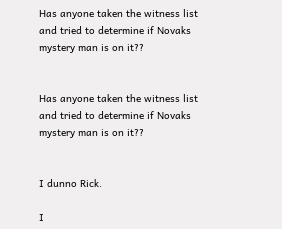Has anyone taken the witness list and tried to determine if Novaks mystery man is on it??


Has anyone taken the witness list and tried to determine if Novaks mystery man is on it??


I dunno Rick.

I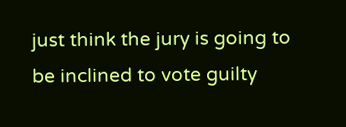just think the jury is going to be inclined to vote guilty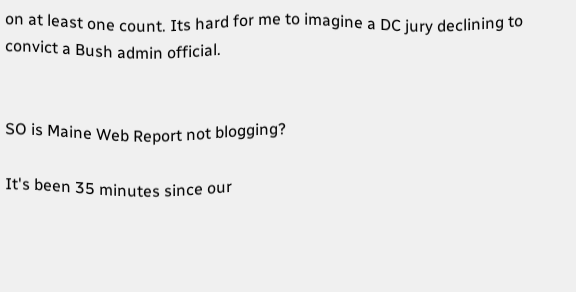on at least one count. Its hard for me to imagine a DC jury declining to convict a Bush admin official.


SO is Maine Web Report not blogging?

It's been 35 minutes since our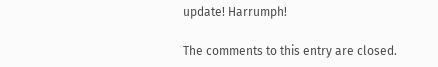update! Harrumph!

The comments to this entry are closed.